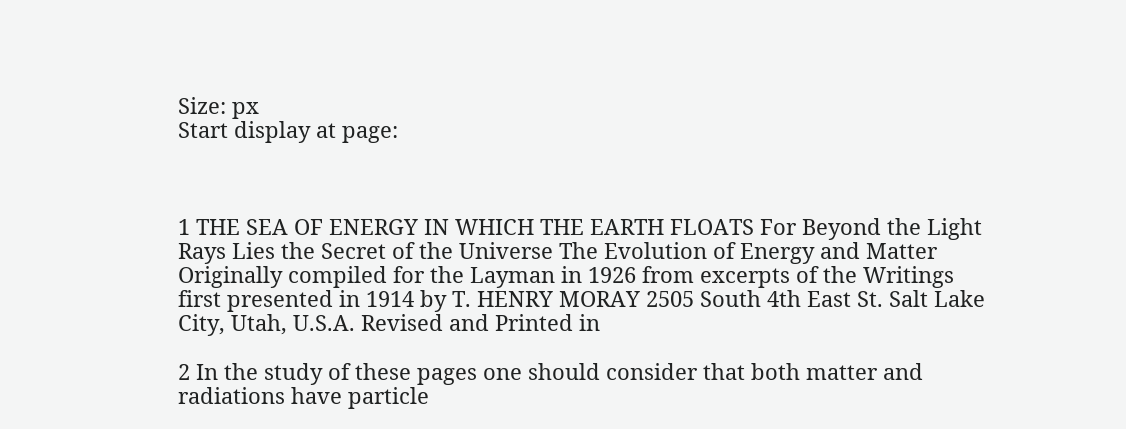Size: px
Start display at page:



1 THE SEA OF ENERGY IN WHICH THE EARTH FLOATS For Beyond the Light Rays Lies the Secret of the Universe The Evolution of Energy and Matter Originally compiled for the Layman in 1926 from excerpts of the Writings first presented in 1914 by T. HENRY MORAY 2505 South 4th East St. Salt Lake City, Utah, U.S.A. Revised and Printed in

2 In the study of these pages one should consider that both matter and radiations have particle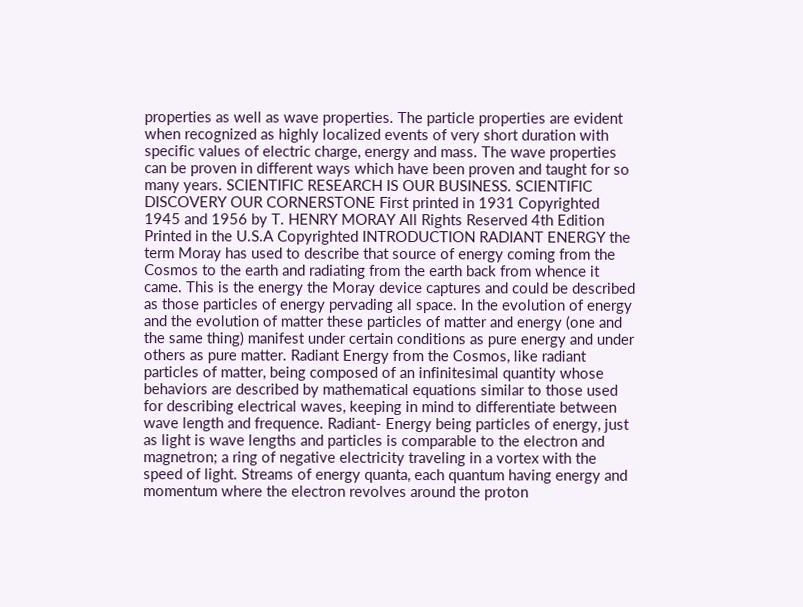properties as well as wave properties. The particle properties are evident when recognized as highly localized events of very short duration with specific values of electric charge, energy and mass. The wave properties can be proven in different ways which have been proven and taught for so many years. SCIENTIFIC RESEARCH IS OUR BUSINESS. SCIENTIFIC DISCOVERY OUR CORNERSTONE First printed in 1931 Copyrighted 1945 and 1956 by T. HENRY MORAY All Rights Reserved 4th Edition Printed in the U.S.A Copyrighted INTRODUCTION RADIANT ENERGY the term Moray has used to describe that source of energy coming from the Cosmos to the earth and radiating from the earth back from whence it came. This is the energy the Moray device captures and could be described as those particles of energy pervading all space. In the evolution of energy and the evolution of matter these particles of matter and energy (one and the same thing) manifest under certain conditions as pure energy and under others as pure matter. Radiant Energy from the Cosmos, like radiant particles of matter, being composed of an infinitesimal quantity whose behaviors are described by mathematical equations similar to those used for describing electrical waves, keeping in mind to differentiate between wave length and frequence. Radiant- Energy being particles of energy, just as light is wave lengths and particles is comparable to the electron and magnetron; a ring of negative electricity traveling in a vortex with the speed of light. Streams of energy quanta, each quantum having energy and momentum where the electron revolves around the proton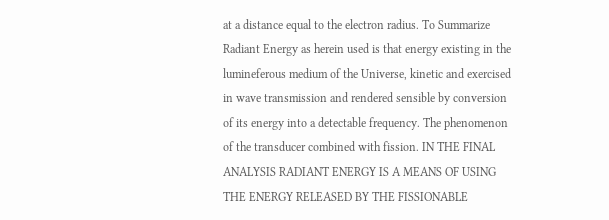at a distance equal to the electron radius. To Summarize Radiant Energy as herein used is that energy existing in the lumineferous medium of the Universe, kinetic and exercised in wave transmission and rendered sensible by conversion of its energy into a detectable frequency. The phenomenon of the transducer combined with fission. IN THE FINAL ANALYSIS RADIANT ENERGY IS A MEANS OF USING THE ENERGY RELEASED BY THE FISSIONABLE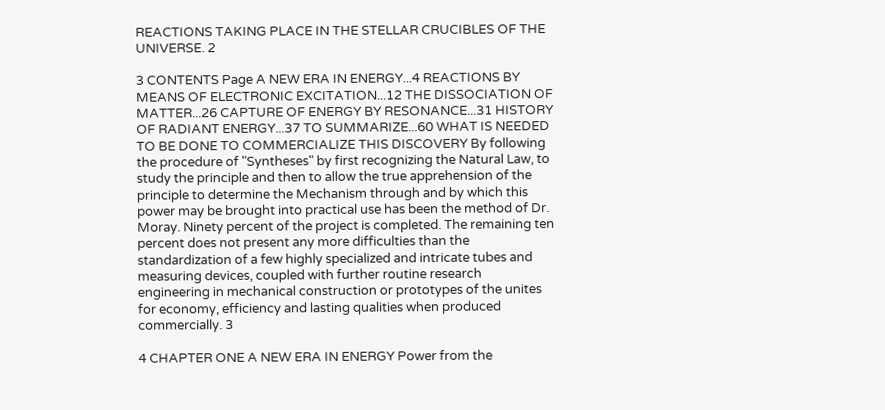REACTIONS TAKING PLACE IN THE STELLAR CRUCIBLES OF THE UNIVERSE. 2

3 CONTENTS Page A NEW ERA IN ENERGY...4 REACTIONS BY MEANS OF ELECTRONIC EXCITATION...12 THE DISSOCIATION OF MATTER...26 CAPTURE OF ENERGY BY RESONANCE...31 HISTORY OF RADIANT ENERGY...37 TO SUMMARIZE...60 WHAT IS NEEDED TO BE DONE TO COMMERCIALIZE THIS DISCOVERY By following the procedure of "Syntheses" by first recognizing the Natural Law, to study the principle and then to allow the true apprehension of the principle to determine the Mechanism through and by which this power may be brought into practical use has been the method of Dr. Moray. Ninety percent of the project is completed. The remaining ten percent does not present any more difficulties than the standardization of a few highly specialized and intricate tubes and measuring devices, coupled with further routine research engineering in mechanical construction or prototypes of the unites for economy, efficiency and lasting qualities when produced commercially. 3

4 CHAPTER ONE A NEW ERA IN ENERGY Power from the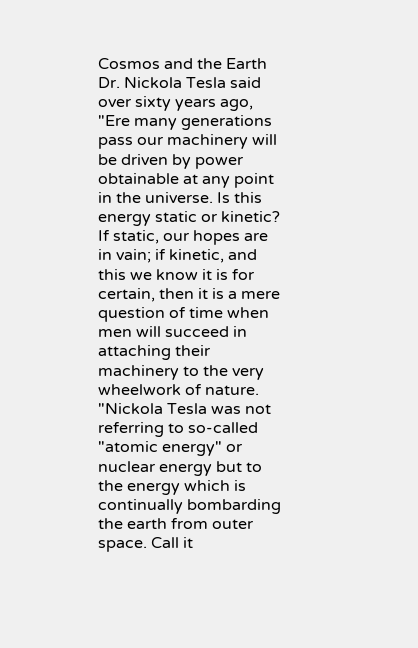Cosmos and the Earth Dr. Nickola Tesla said over sixty years ago, "Ere many generations pass our machinery will be driven by power obtainable at any point in the universe. Is this energy static or kinetic? If static, our hopes are in vain; if kinetic, and this we know it is for certain, then it is a mere question of time when men will succeed in attaching their machinery to the very wheelwork of nature. "Nickola Tesla was not referring to so-called "atomic energy" or nuclear energy but to the energy which is continually bombarding the earth from outer space. Call it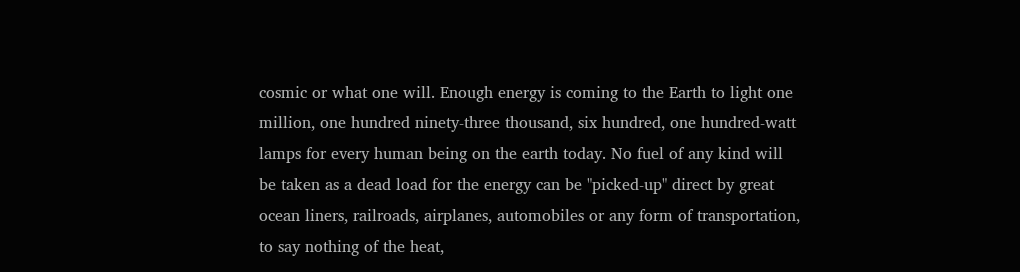cosmic or what one will. Enough energy is coming to the Earth to light one million, one hundred ninety-three thousand, six hundred, one hundred-watt lamps for every human being on the earth today. No fuel of any kind will be taken as a dead load for the energy can be "picked-up" direct by great ocean liners, railroads, airplanes, automobiles or any form of transportation, to say nothing of the heat,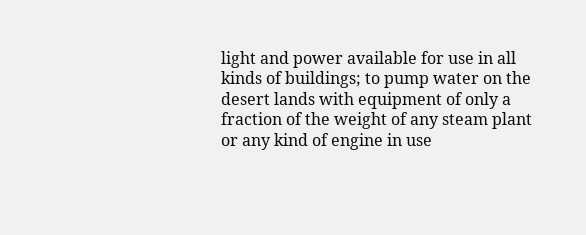light and power available for use in all kinds of buildings; to pump water on the desert lands with equipment of only a fraction of the weight of any steam plant or any kind of engine in use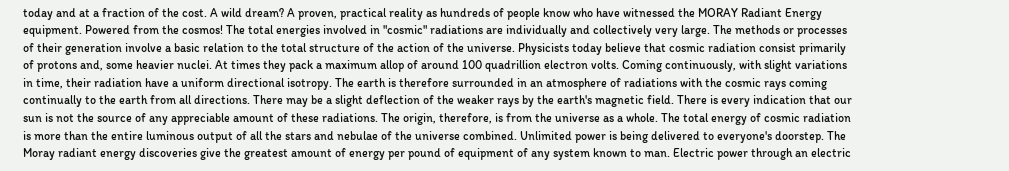today and at a fraction of the cost. A wild dream? A proven, practical reality as hundreds of people know who have witnessed the MORAY Radiant Energy equipment. Powered from the cosmos! The total energies involved in "cosmic" radiations are individually and collectively very large. The methods or processes of their generation involve a basic relation to the total structure of the action of the universe. Physicists today believe that cosmic radiation consist primarily of protons and, some heavier nuclei. At times they pack a maximum allop of around 100 quadrillion electron volts. Coming continuously, with slight variations in time, their radiation have a uniform directional isotropy. The earth is therefore surrounded in an atmosphere of radiations with the cosmic rays coming continually to the earth from all directions. There may be a slight deflection of the weaker rays by the earth's magnetic field. There is every indication that our sun is not the source of any appreciable amount of these radiations. The origin, therefore, is from the universe as a whole. The total energy of cosmic radiation is more than the entire luminous output of all the stars and nebulae of the universe combined. Unlimited power is being delivered to everyone's doorstep. The Moray radiant energy discoveries give the greatest amount of energy per pound of equipment of any system known to man. Electric power through an electric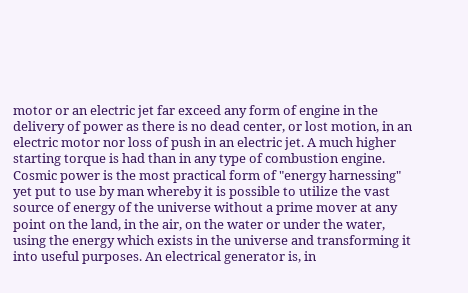motor or an electric jet far exceed any form of engine in the delivery of power as there is no dead center, or lost motion, in an electric motor nor loss of push in an electric jet. A much higher starting torque is had than in any type of combustion engine. Cosmic power is the most practical form of "energy harnessing" yet put to use by man whereby it is possible to utilize the vast source of energy of the universe without a prime mover at any point on the land, in the air, on the water or under the water, using the energy which exists in the universe and transforming it into useful purposes. An electrical generator is, in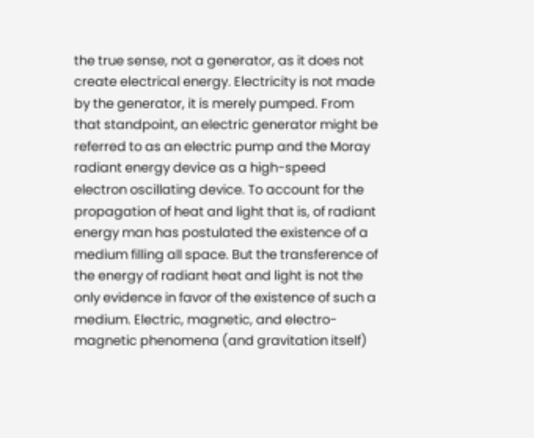the true sense, not a generator, as it does not create electrical energy. Electricity is not made by the generator, it is merely pumped. From that standpoint, an electric generator might be referred to as an electric pump and the Moray radiant energy device as a high-speed electron oscillating device. To account for the propagation of heat and light that is, of radiant energy man has postulated the existence of a medium filling all space. But the transference of the energy of radiant heat and light is not the only evidence in favor of the existence of such a medium. Electric, magnetic, and electro-magnetic phenomena (and gravitation itself)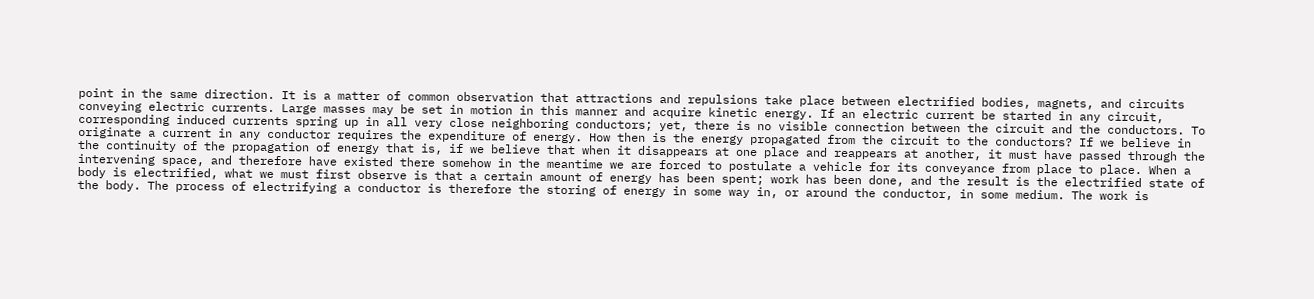point in the same direction. It is a matter of common observation that attractions and repulsions take place between electrified bodies, magnets, and circuits conveying electric currents. Large masses may be set in motion in this manner and acquire kinetic energy. If an electric current be started in any circuit, corresponding induced currents spring up in all very close neighboring conductors; yet, there is no visible connection between the circuit and the conductors. To originate a current in any conductor requires the expenditure of energy. How then is the energy propagated from the circuit to the conductors? If we believe in the continuity of the propagation of energy that is, if we believe that when it disappears at one place and reappears at another, it must have passed through the intervening space, and therefore have existed there somehow in the meantime we are forced to postulate a vehicle for its conveyance from place to place. When a body is electrified, what we must first observe is that a certain amount of energy has been spent; work has been done, and the result is the electrified state of the body. The process of electrifying a conductor is therefore the storing of energy in some way in, or around the conductor, in some medium. The work is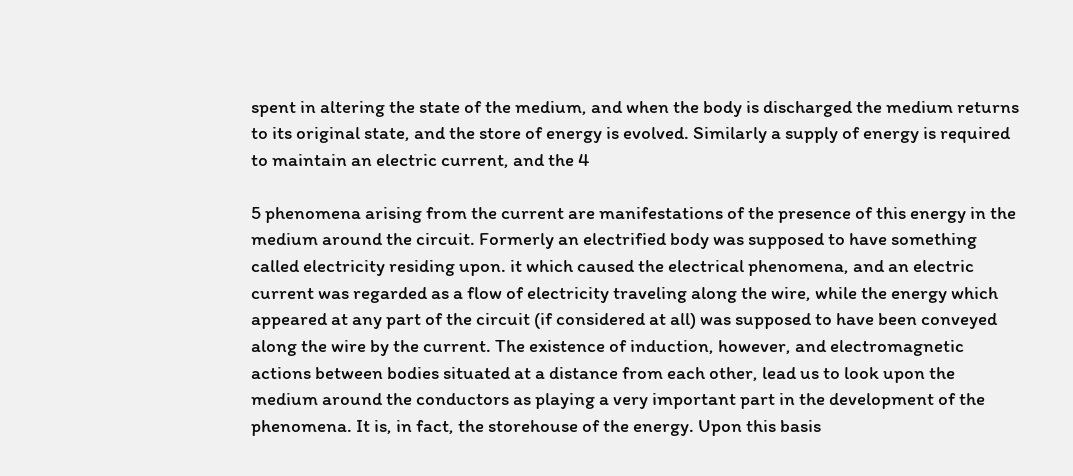spent in altering the state of the medium, and when the body is discharged the medium returns to its original state, and the store of energy is evolved. Similarly a supply of energy is required to maintain an electric current, and the 4

5 phenomena arising from the current are manifestations of the presence of this energy in the medium around the circuit. Formerly an electrified body was supposed to have something called electricity residing upon. it which caused the electrical phenomena, and an electric current was regarded as a flow of electricity traveling along the wire, while the energy which appeared at any part of the circuit (if considered at all) was supposed to have been conveyed along the wire by the current. The existence of induction, however, and electromagnetic actions between bodies situated at a distance from each other, lead us to look upon the medium around the conductors as playing a very important part in the development of the phenomena. It is, in fact, the storehouse of the energy. Upon this basis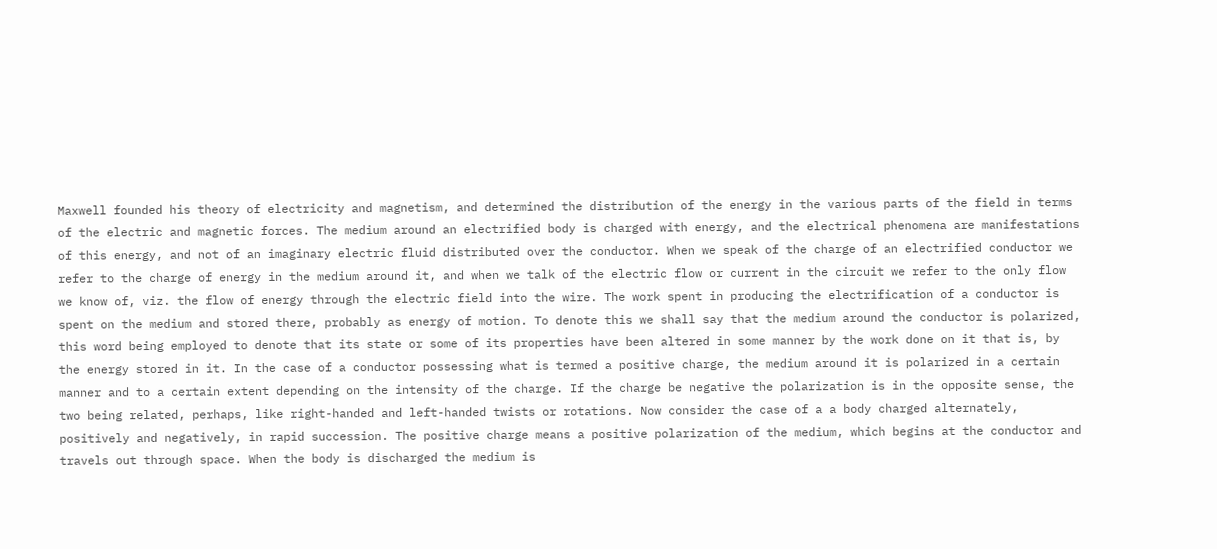Maxwell founded his theory of electricity and magnetism, and determined the distribution of the energy in the various parts of the field in terms of the electric and magnetic forces. The medium around an electrified body is charged with energy, and the electrical phenomena are manifestations of this energy, and not of an imaginary electric fluid distributed over the conductor. When we speak of the charge of an electrified conductor we refer to the charge of energy in the medium around it, and when we talk of the electric flow or current in the circuit we refer to the only flow we know of, viz. the flow of energy through the electric field into the wire. The work spent in producing the electrification of a conductor is spent on the medium and stored there, probably as energy of motion. To denote this we shall say that the medium around the conductor is polarized, this word being employed to denote that its state or some of its properties have been altered in some manner by the work done on it that is, by the energy stored in it. In the case of a conductor possessing what is termed a positive charge, the medium around it is polarized in a certain manner and to a certain extent depending on the intensity of the charge. If the charge be negative the polarization is in the opposite sense, the two being related, perhaps, like right-handed and left-handed twists or rotations. Now consider the case of a a body charged alternately, positively and negatively, in rapid succession. The positive charge means a positive polarization of the medium, which begins at the conductor and travels out through space. When the body is discharged the medium is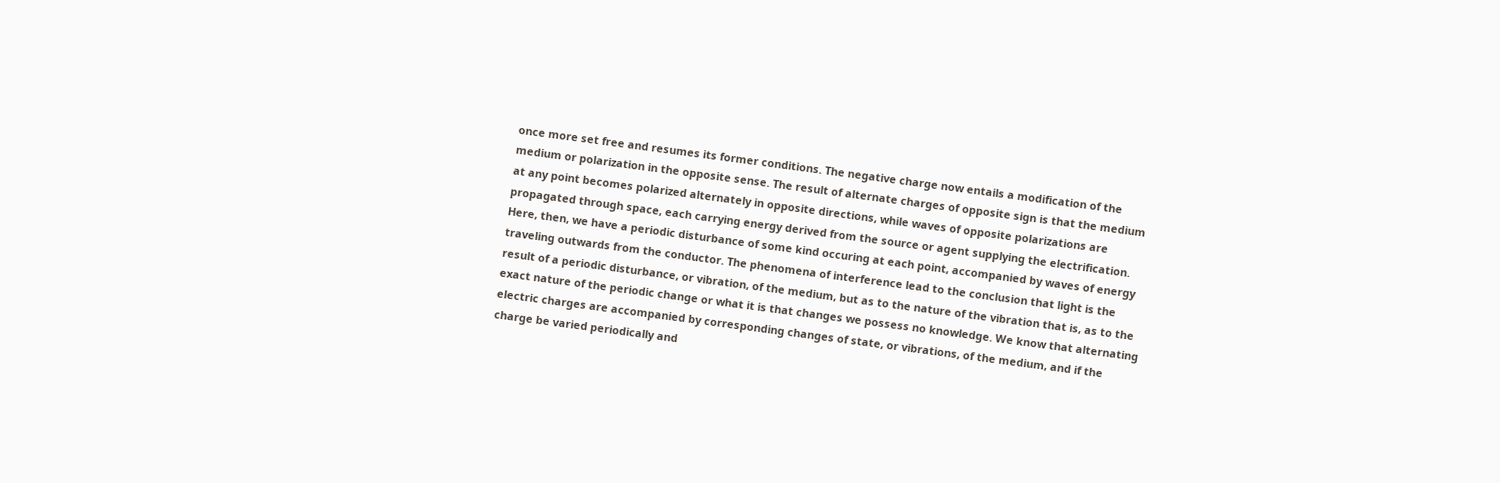once more set free and resumes its former conditions. The negative charge now entails a modification of the medium or polarization in the opposite sense. The result of alternate charges of opposite sign is that the medium at any point becomes polarized alternately in opposite directions, while waves of opposite polarizations are propagated through space, each carrying energy derived from the source or agent supplying the electrification. Here, then, we have a periodic disturbance of some kind occuring at each point, accompanied by waves of energy traveling outwards from the conductor. The phenomena of interference lead to the conclusion that light is the result of a periodic disturbance, or vibration, of the medium, but as to the nature of the vibration that is, as to the exact nature of the periodic change or what it is that changes we possess no knowledge. We know that alternating electric charges are accompanied by corresponding changes of state, or vibrations, of the medium, and if the charge be varied periodically and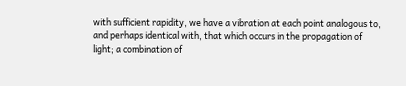with sufficient rapidity, we have a vibration at each point analogous to, and perhaps identical with, that which occurs in the propagation of light; a combination of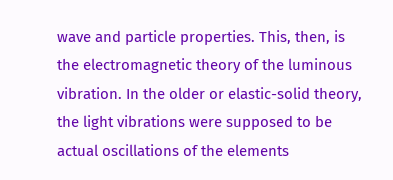wave and particle properties. This, then, is the electromagnetic theory of the luminous vibration. In the older or elastic-solid theory, the light vibrations were supposed to be actual oscillations of the elements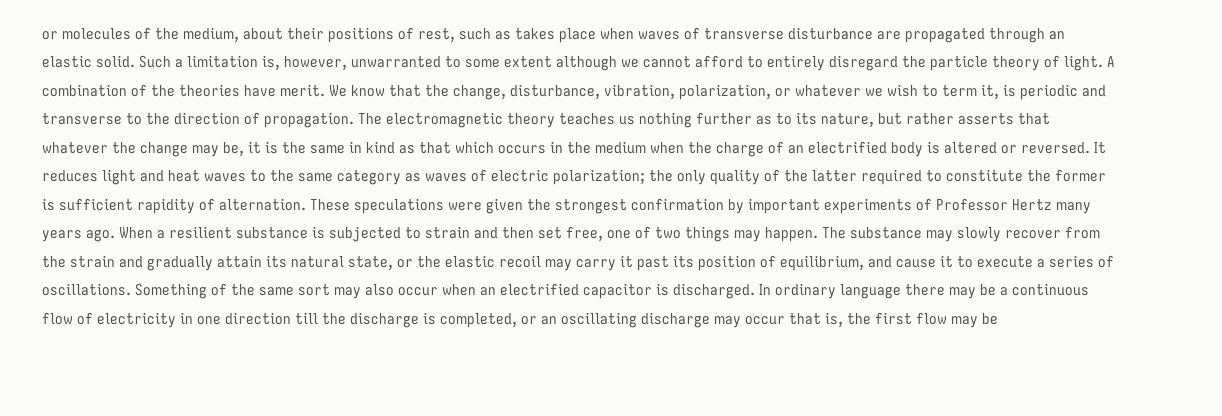or molecules of the medium, about their positions of rest, such as takes place when waves of transverse disturbance are propagated through an elastic solid. Such a limitation is, however, unwarranted to some extent although we cannot afford to entirely disregard the particle theory of light. A combination of the theories have merit. We know that the change, disturbance, vibration, polarization, or whatever we wish to term it, is periodic and transverse to the direction of propagation. The electromagnetic theory teaches us nothing further as to its nature, but rather asserts that whatever the change may be, it is the same in kind as that which occurs in the medium when the charge of an electrified body is altered or reversed. It reduces light and heat waves to the same category as waves of electric polarization; the only quality of the latter required to constitute the former is sufficient rapidity of alternation. These speculations were given the strongest confirmation by important experiments of Professor Hertz many years ago. When a resilient substance is subjected to strain and then set free, one of two things may happen. The substance may slowly recover from the strain and gradually attain its natural state, or the elastic recoil may carry it past its position of equilibrium, and cause it to execute a series of oscillations. Something of the same sort may also occur when an electrified capacitor is discharged. In ordinary language there may be a continuous flow of electricity in one direction till the discharge is completed, or an oscillating discharge may occur that is, the first flow may be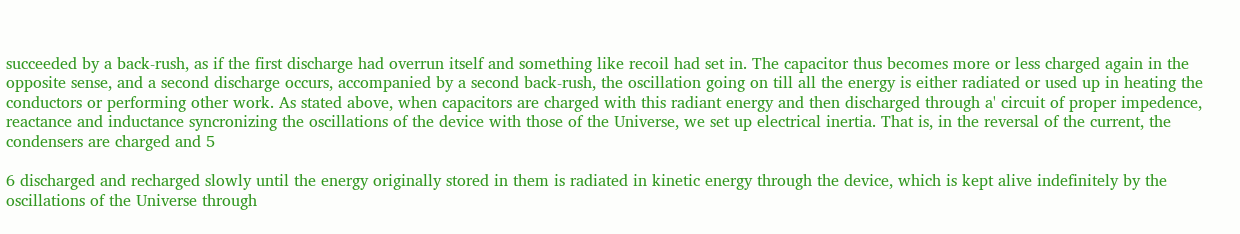succeeded by a back-rush, as if the first discharge had overrun itself and something like recoil had set in. The capacitor thus becomes more or less charged again in the opposite sense, and a second discharge occurs, accompanied by a second back-rush, the oscillation going on till all the energy is either radiated or used up in heating the conductors or performing other work. As stated above, when capacitors are charged with this radiant energy and then discharged through a' circuit of proper impedence, reactance and inductance syncronizing the oscillations of the device with those of the Universe, we set up electrical inertia. That is, in the reversal of the current, the condensers are charged and 5

6 discharged and recharged slowly until the energy originally stored in them is radiated in kinetic energy through the device, which is kept alive indefinitely by the oscillations of the Universe through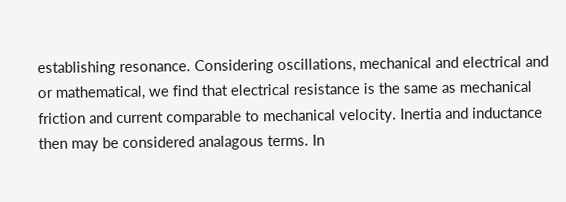establishing resonance. Considering oscillations, mechanical and electrical and or mathematical, we find that electrical resistance is the same as mechanical friction and current comparable to mechanical velocity. Inertia and inductance then may be considered analagous terms. In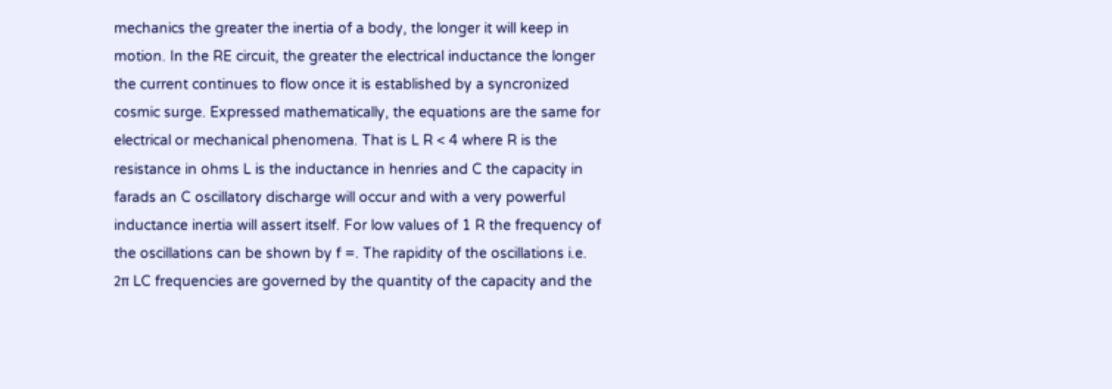mechanics the greater the inertia of a body, the longer it will keep in motion. In the RE circuit, the greater the electrical inductance the longer the current continues to flow once it is established by a syncronized cosmic surge. Expressed mathematically, the equations are the same for electrical or mechanical phenomena. That is L R < 4 where R is the resistance in ohms L is the inductance in henries and C the capacity in farads an C oscillatory discharge will occur and with a very powerful inductance inertia will assert itself. For low values of 1 R the frequency of the oscillations can be shown by f =. The rapidity of the oscillations i.e. 2π LC frequencies are governed by the quantity of the capacity and the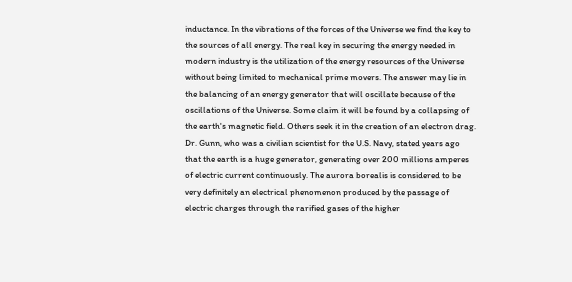inductance. In the vibrations of the forces of the Universe we find the key to the sources of all energy. The real key in securing the energy needed in modern industry is the utilization of the energy resources of the Universe without being limited to mechanical prime movers. The answer may lie in the balancing of an energy generator that will oscillate because of the oscillations of the Universe. Some claim it will be found by a collapsing of the earth's magnetic field. Others seek it in the creation of an electron drag. Dr. Gunn, who was a civilian scientist for the U.S. Navy, stated years ago that the earth is a huge generator, generating over 200 millions amperes of electric current continuously. The aurora borealis is considered to be very definitely an electrical phenomenon produced by the passage of electric charges through the rarified gases of the higher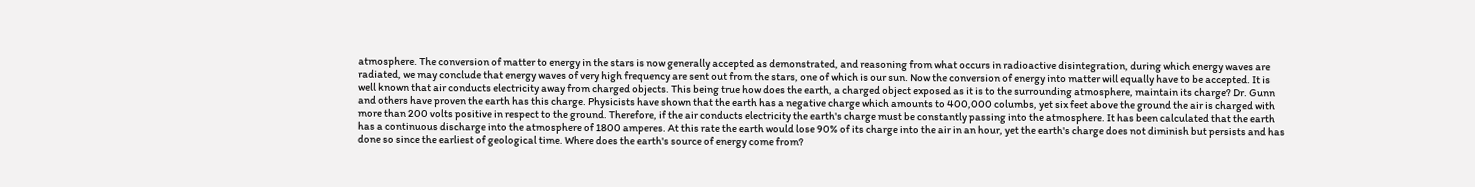atmosphere. The conversion of matter to energy in the stars is now generally accepted as demonstrated, and reasoning from what occurs in radioactive disintegration, during which energy waves are radiated, we may conclude that energy waves of very high frequency are sent out from the stars, one of which is our sun. Now the conversion of energy into matter will equally have to be accepted. It is well known that air conducts electricity away from charged objects. This being true how does the earth, a charged object exposed as it is to the surrounding atmosphere, maintain its charge? Dr. Gunn and others have proven the earth has this charge. Physicists have shown that the earth has a negative charge which amounts to 400,000 columbs, yet six feet above the ground the air is charged with more than 200 volts positive in respect to the ground. Therefore, if the air conducts electricity the earth's charge must be constantly passing into the atmosphere. It has been calculated that the earth has a continuous discharge into the atmosphere of 1800 amperes. At this rate the earth would lose 90% of its charge into the air in an hour, yet the earth's charge does not diminish but persists and has done so since the earliest of geological time. Where does the earth's source of energy come from?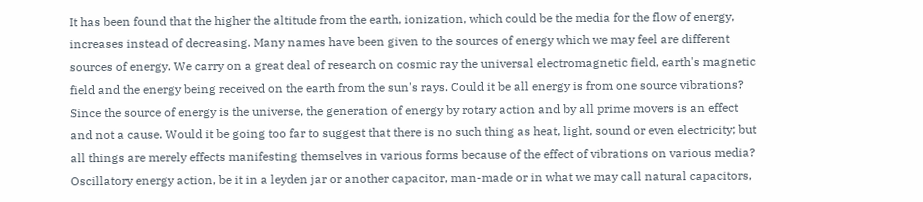It has been found that the higher the altitude from the earth, ionization, which could be the media for the flow of energy, increases instead of decreasing. Many names have been given to the sources of energy which we may feel are different sources of energy. We carry on a great deal of research on cosmic ray the universal electromagnetic field, earth's magnetic field and the energy being received on the earth from the sun's rays. Could it be all energy is from one source vibrations? Since the source of energy is the universe, the generation of energy by rotary action and by all prime movers is an effect and not a cause. Would it be going too far to suggest that there is no such thing as heat, light, sound or even electricity; but all things are merely effects manifesting themselves in various forms because of the effect of vibrations on various media? Oscillatory energy action, be it in a leyden jar or another capacitor, man-made or in what we may call natural capacitors,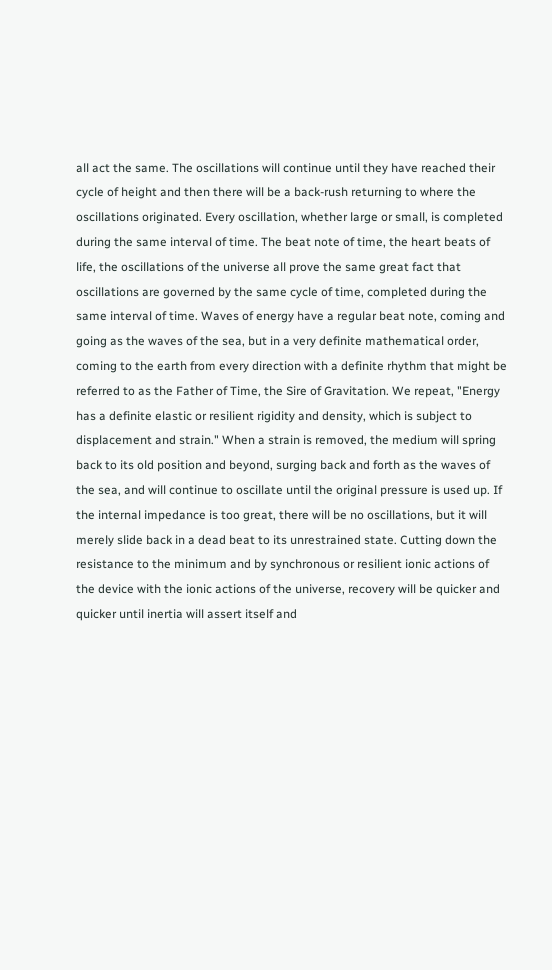all act the same. The oscillations will continue until they have reached their cycle of height and then there will be a back-rush returning to where the oscillations originated. Every oscillation, whether large or small, is completed during the same interval of time. The beat note of time, the heart beats of life, the oscillations of the universe all prove the same great fact that oscillations are governed by the same cycle of time, completed during the same interval of time. Waves of energy have a regular beat note, coming and going as the waves of the sea, but in a very definite mathematical order, coming to the earth from every direction with a definite rhythm that might be referred to as the Father of Time, the Sire of Gravitation. We repeat, "Energy has a definite elastic or resilient rigidity and density, which is subject to displacement and strain." When a strain is removed, the medium will spring back to its old position and beyond, surging back and forth as the waves of the sea, and will continue to oscillate until the original pressure is used up. If the internal impedance is too great, there will be no oscillations, but it will merely slide back in a dead beat to its unrestrained state. Cutting down the resistance to the minimum and by synchronous or resilient ionic actions of the device with the ionic actions of the universe, recovery will be quicker and quicker until inertia will assert itself and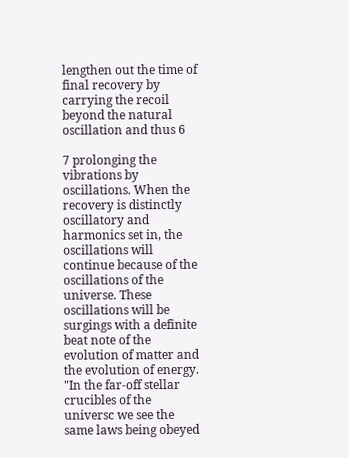lengthen out the time of final recovery by carrying the recoil beyond the natural oscillation and thus 6

7 prolonging the vibrations by oscillations. When the recovery is distinctly oscillatory and harmonics set in, the oscillations will continue because of the oscillations of the universe. These oscillations will be surgings with a definite beat note of the evolution of matter and the evolution of energy. "In the far-off stellar crucibles of the universc we see the same laws being obeyed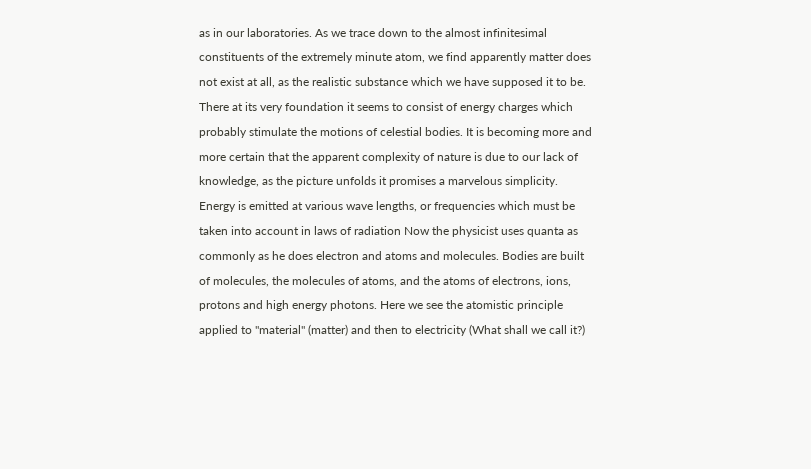as in our laboratories. As we trace down to the almost infinitesimal constituents of the extremely minute atom, we find apparently matter does not exist at all, as the realistic substance which we have supposed it to be. There at its very foundation it seems to consist of energy charges which probably stimulate the motions of celestial bodies. It is becoming more and more certain that the apparent complexity of nature is due to our lack of knowledge, as the picture unfolds it promises a marvelous simplicity. Energy is emitted at various wave lengths, or frequencies which must be taken into account in laws of radiation Now the physicist uses quanta as commonly as he does electron and atoms and molecules. Bodies are built of molecules, the molecules of atoms, and the atoms of electrons, ions, protons and high energy photons. Here we see the atomistic principle applied to "material" (matter) and then to electricity (What shall we call it?)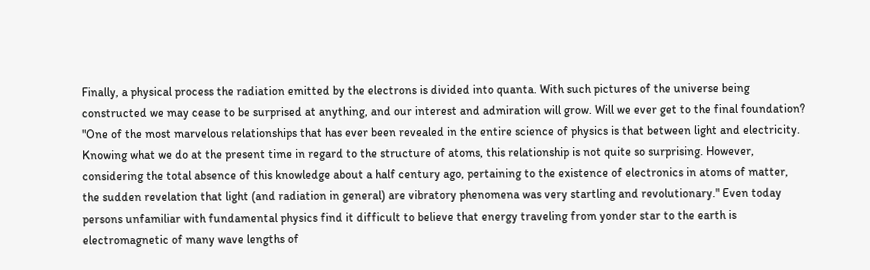Finally, a physical process the radiation emitted by the electrons is divided into quanta. With such pictures of the universe being constructed we may cease to be surprised at anything, and our interest and admiration will grow. Will we ever get to the final foundation? "One of the most marvelous relationships that has ever been revealed in the entire science of physics is that between light and electricity. Knowing what we do at the present time in regard to the structure of atoms, this relationship is not quite so surprising. However, considering the total absence of this knowledge about a half century ago, pertaining to the existence of electronics in atoms of matter, the sudden revelation that light (and radiation in general) are vibratory phenomena was very startling and revolutionary." Even today persons unfamiliar with fundamental physics find it difficult to believe that energy traveling from yonder star to the earth is electromagnetic of many wave lengths of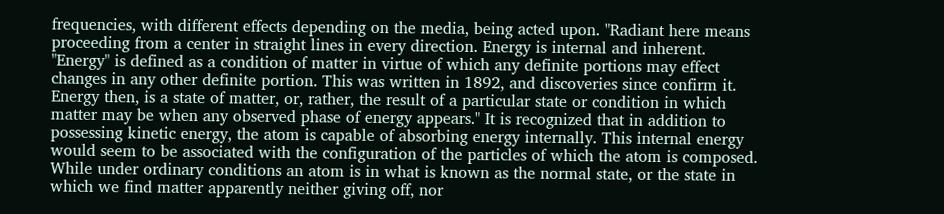frequencies, with different effects depending on the media, being acted upon. "Radiant here means proceeding from a center in straight lines in every direction. Energy is internal and inherent. "Energy" is defined as a condition of matter in virtue of which any definite portions may effect changes in any other definite portion. This was written in 1892, and discoveries since confirm it. Energy then, is a state of matter, or, rather, the result of a particular state or condition in which matter may be when any observed phase of energy appears." It is recognized that in addition to possessing kinetic energy, the atom is capable of absorbing energy internally. This internal energy would seem to be associated with the configuration of the particles of which the atom is composed. While under ordinary conditions an atom is in what is known as the normal state, or the state in which we find matter apparently neither giving off, nor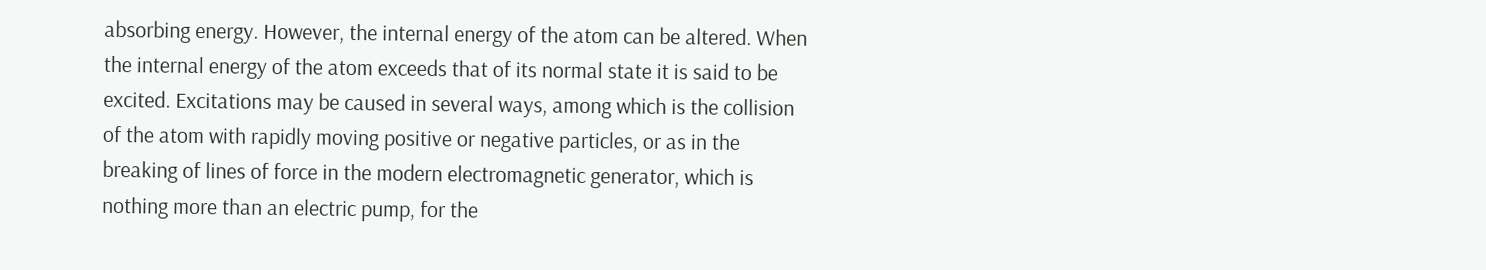absorbing energy. However, the internal energy of the atom can be altered. When the internal energy of the atom exceeds that of its normal state it is said to be excited. Excitations may be caused in several ways, among which is the collision of the atom with rapidly moving positive or negative particles, or as in the breaking of lines of force in the modern electromagnetic generator, which is nothing more than an electric pump, for the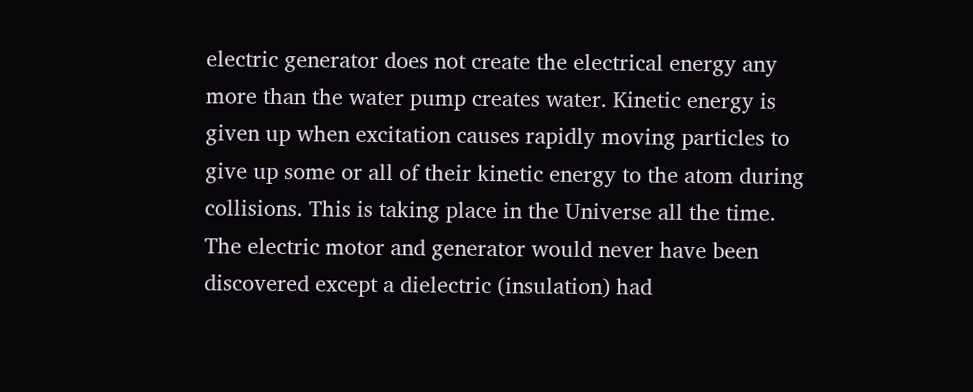electric generator does not create the electrical energy any more than the water pump creates water. Kinetic energy is given up when excitation causes rapidly moving particles to give up some or all of their kinetic energy to the atom during collisions. This is taking place in the Universe all the time. The electric motor and generator would never have been discovered except a dielectric (insulation) had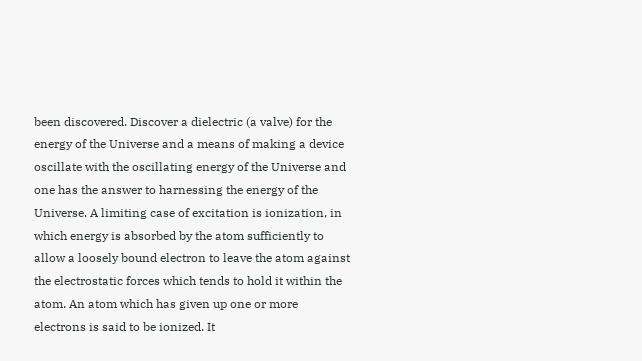been discovered. Discover a dielectric (a valve) for the energy of the Universe and a means of making a device oscillate with the oscillating energy of the Universe and one has the answer to harnessing the energy of the Universe. A limiting case of excitation is ionization, in which energy is absorbed by the atom sufficiently to allow a loosely bound electron to leave the atom against the electrostatic forces which tends to hold it within the atom. An atom which has given up one or more electrons is said to be ionized. It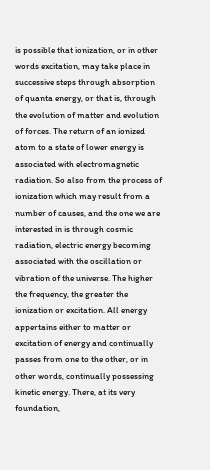is possible that ionization, or in other words excitation, may take place in successive steps through absorption of quanta energy, or that is, through the evolution of matter and evolution of forces. The return of an ionized atom to a state of lower energy is associated with electromagnetic radiation. So also from the process of ionization which may result from a number of causes, and the one we are interested in is through cosmic radiation, electric energy becoming associated with the oscillation or vibration of the universe. The higher the frequency, the greater the ionization or excitation. All energy appertains either to matter or excitation of energy and continually passes from one to the other, or in other words, continually possessing kinetic energy. There, at its very foundation,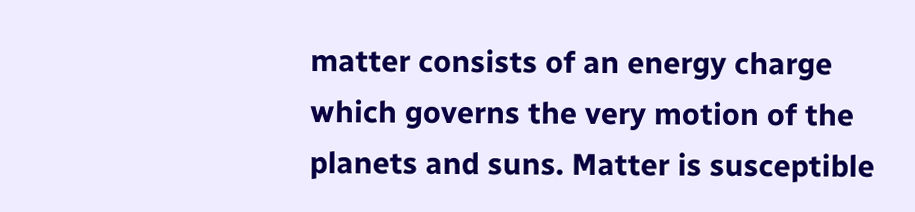matter consists of an energy charge which governs the very motion of the planets and suns. Matter is susceptible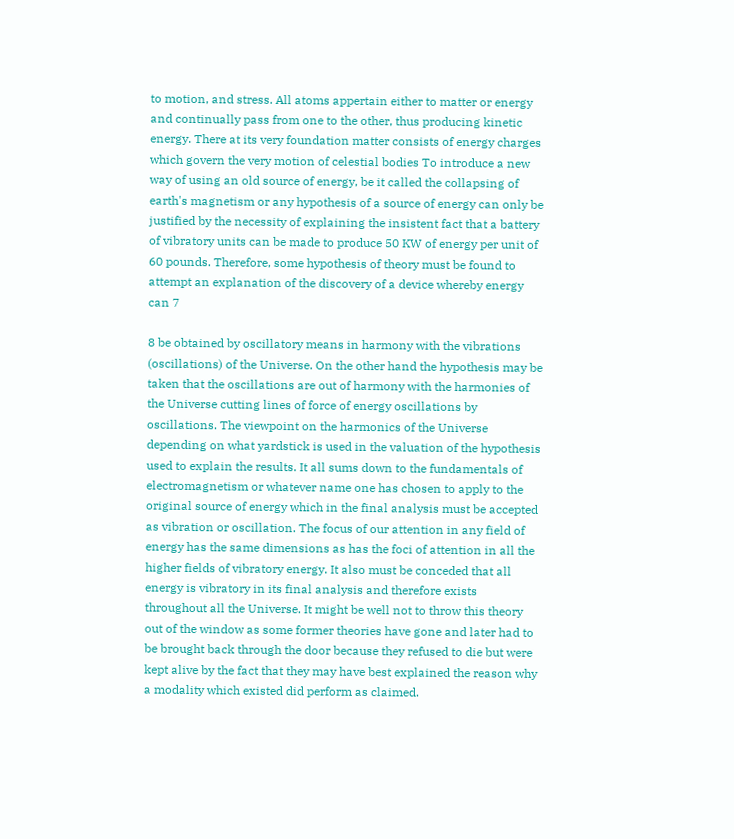to motion, and stress. All atoms appertain either to matter or energy and continually pass from one to the other, thus producing kinetic energy. There at its very foundation matter consists of energy charges which govern the very motion of celestial bodies To introduce a new way of using an old source of energy, be it called the collapsing of earth's magnetism or any hypothesis of a source of energy can only be justified by the necessity of explaining the insistent fact that a battery of vibratory units can be made to produce 50 KW of energy per unit of 60 pounds. Therefore, some hypothesis of theory must be found to attempt an explanation of the discovery of a device whereby energy can 7

8 be obtained by oscillatory means in harmony with the vibrations (oscillations) of the Universe. On the other hand the hypothesis may be taken that the oscillations are out of harmony with the harmonies of the Universe cutting lines of force of energy oscillations by oscillations. The viewpoint on the harmonics of the Universe depending on what yardstick is used in the valuation of the hypothesis used to explain the results. It all sums down to the fundamentals of electromagnetism or whatever name one has chosen to apply to the original source of energy which in the final analysis must be accepted as vibration or oscillation. The focus of our attention in any field of energy has the same dimensions as has the foci of attention in all the higher fields of vibratory energy. It also must be conceded that all energy is vibratory in its final analysis and therefore exists throughout all the Universe. It might be well not to throw this theory out of the window as some former theories have gone and later had to be brought back through the door because they refused to die but were kept alive by the fact that they may have best explained the reason why a modality which existed did perform as claimed.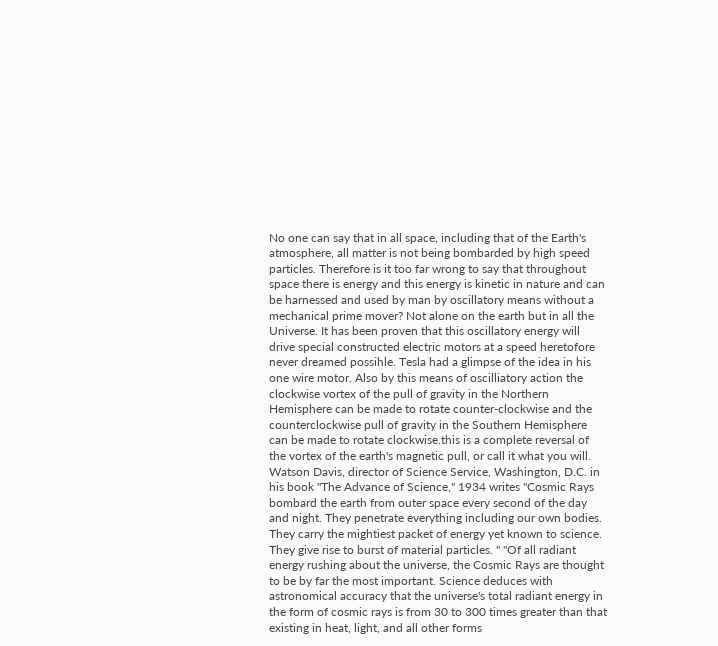No one can say that in all space, including that of the Earth's atmosphere, all matter is not being bombarded by high speed particles. Therefore is it too far wrong to say that throughout space there is energy and this energy is kinetic in nature and can be harnessed and used by man by oscillatory means without a mechanical prime mover? Not alone on the earth but in all the Universe. It has been proven that this oscillatory energy will drive special constructed electric motors at a speed heretofore never dreamed possihle. Tesla had a glimpse of the idea in his one wire motor. Also by this means of oscilliatory action the clockwise vortex of the pull of gravity in the Northern Hemisphere can be made to rotate counter-clockwise and the counterclockwise pull of gravity in the Southern Hemisphere can be made to rotate clockwise.this is a complete reversal of the vortex of the earth's magnetic pull, or call it what you will. Watson Davis, director of Science Service, Washington, D.C. in his book "The Advance of Science," 1934 writes "Cosmic Rays bombard the earth from outer space every second of the day and night. They penetrate everything including our own bodies. They carry the mightiest packet of energy yet known to science. They give rise to burst of material particles. " "Of all radiant energy rushing about the universe, the Cosmic Rays are thought to be by far the most important. Science deduces with astronomical accuracy that the universe's total radiant energy in the form of cosmic rays is from 30 to 300 times greater than that existing in heat, light, and all other forms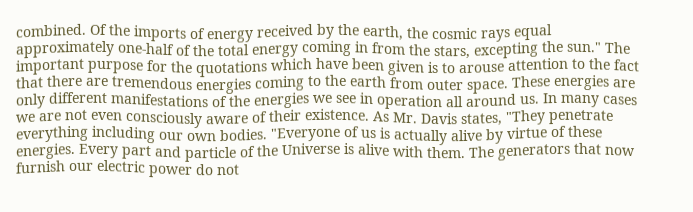combined. Of the imports of energy received by the earth, the cosmic rays equal approximately one-half of the total energy coming in from the stars, excepting the sun." The important purpose for the quotations which have been given is to arouse attention to the fact that there are tremendous energies coming to the earth from outer space. These energies are only different manifestations of the energies we see in operation all around us. In many cases we are not even consciously aware of their existence. As Mr. Davis states, "They penetrate everything including our own bodies. "Everyone of us is actually alive by virtue of these energies. Every part and particle of the Universe is alive with them. The generators that now furnish our electric power do not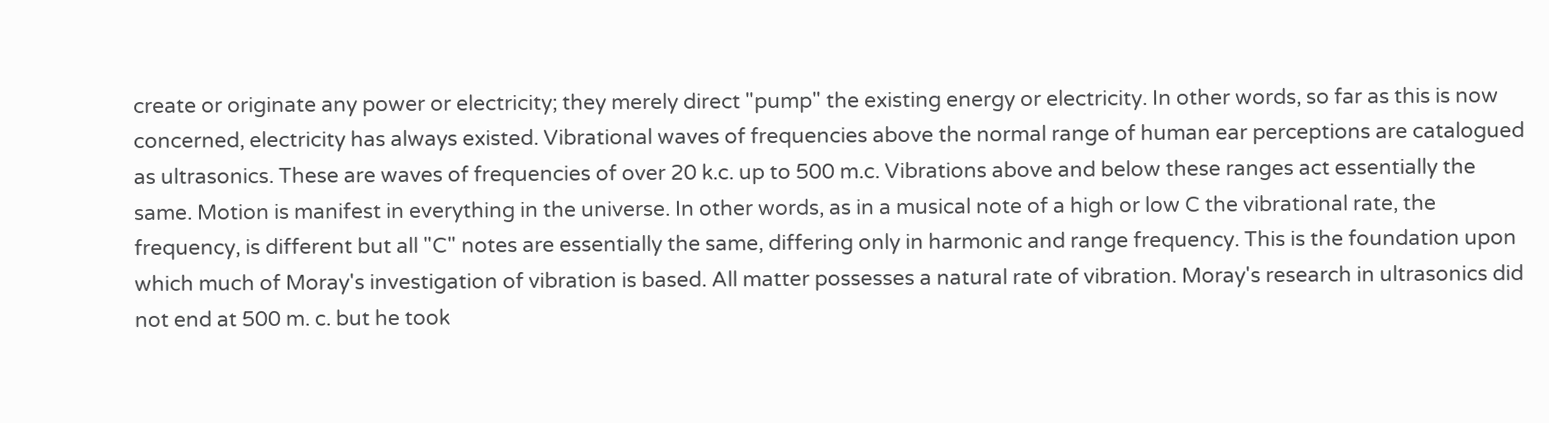create or originate any power or electricity; they merely direct "pump" the existing energy or electricity. In other words, so far as this is now concerned, electricity has always existed. Vibrational waves of frequencies above the normal range of human ear perceptions are catalogued as ultrasonics. These are waves of frequencies of over 20 k.c. up to 500 m.c. Vibrations above and below these ranges act essentially the same. Motion is manifest in everything in the universe. In other words, as in a musical note of a high or low C the vibrational rate, the frequency, is different but all "C" notes are essentially the same, differing only in harmonic and range frequency. This is the foundation upon which much of Moray's investigation of vibration is based. All matter possesses a natural rate of vibration. Moray's research in ultrasonics did not end at 500 m. c. but he took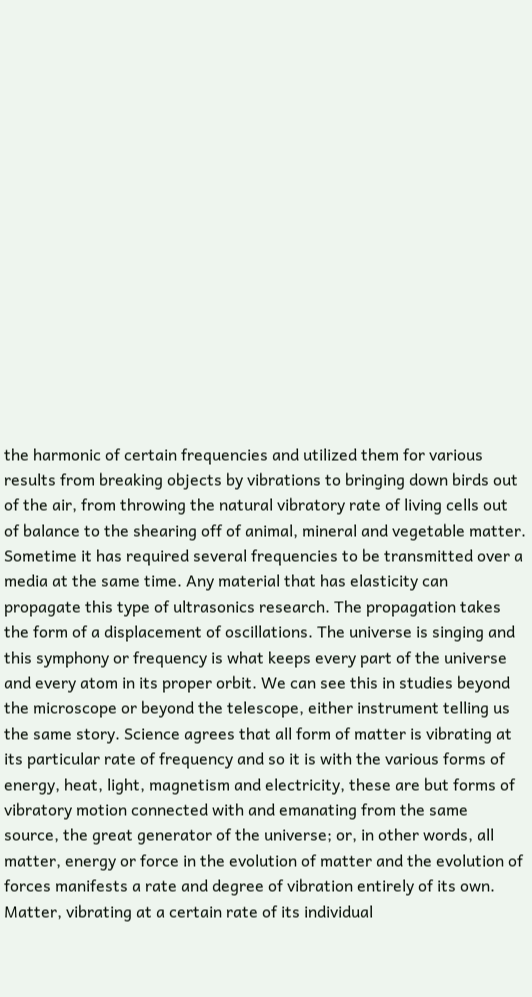the harmonic of certain frequencies and utilized them for various results from breaking objects by vibrations to bringing down birds out of the air, from throwing the natural vibratory rate of living cells out of balance to the shearing off of animal, mineral and vegetable matter. Sometime it has required several frequencies to be transmitted over a media at the same time. Any material that has elasticity can propagate this type of ultrasonics research. The propagation takes the form of a displacement of oscillations. The universe is singing and this symphony or frequency is what keeps every part of the universe and every atom in its proper orbit. We can see this in studies beyond the microscope or beyond the telescope, either instrument telling us the same story. Science agrees that all form of matter is vibrating at its particular rate of frequency and so it is with the various forms of energy, heat, light, magnetism and electricity, these are but forms of vibratory motion connected with and emanating from the same source, the great generator of the universe; or, in other words, all matter, energy or force in the evolution of matter and the evolution of forces manifests a rate and degree of vibration entirely of its own. Matter, vibrating at a certain rate of its individual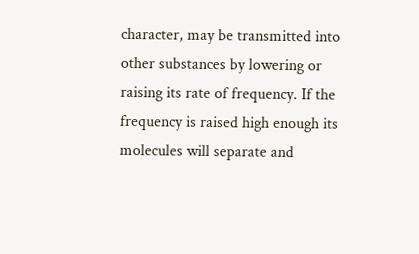character, may be transmitted into other substances by lowering or raising its rate of frequency. If the frequency is raised high enough its molecules will separate and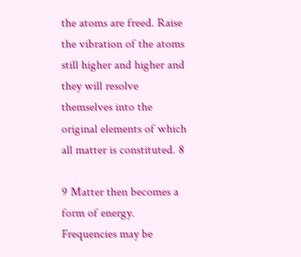the atoms are freed. Raise the vibration of the atoms still higher and higher and they will resolve themselves into the original elements of which all matter is constituted. 8

9 Matter then becomes a form of energy. Frequencies may be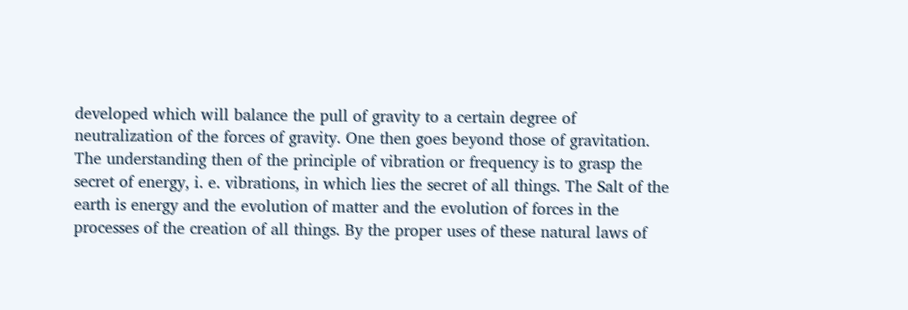developed which will balance the pull of gravity to a certain degree of neutralization of the forces of gravity. One then goes beyond those of gravitation. The understanding then of the principle of vibration or frequency is to grasp the secret of energy, i. e. vibrations, in which lies the secret of all things. The Salt of the earth is energy and the evolution of matter and the evolution of forces in the processes of the creation of all things. By the proper uses of these natural laws of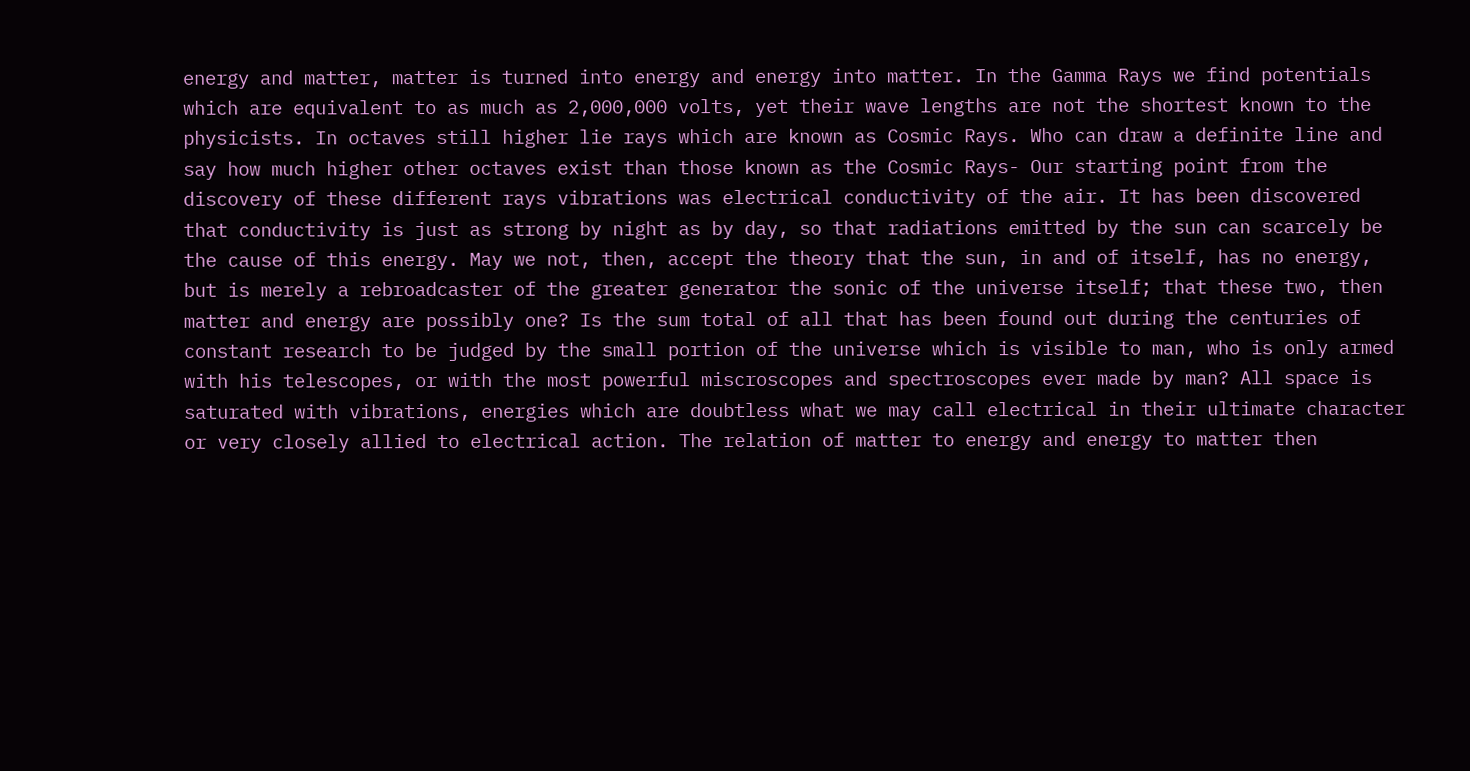energy and matter, matter is turned into energy and energy into matter. In the Gamma Rays we find potentials which are equivalent to as much as 2,000,000 volts, yet their wave lengths are not the shortest known to the physicists. In octaves still higher lie rays which are known as Cosmic Rays. Who can draw a definite line and say how much higher other octaves exist than those known as the Cosmic Rays- Our starting point from the discovery of these different rays vibrations was electrical conductivity of the air. It has been discovered that conductivity is just as strong by night as by day, so that radiations emitted by the sun can scarcely be the cause of this energy. May we not, then, accept the theory that the sun, in and of itself, has no energy, but is merely a rebroadcaster of the greater generator the sonic of the universe itself; that these two, then matter and energy are possibly one? Is the sum total of all that has been found out during the centuries of constant research to be judged by the small portion of the universe which is visible to man, who is only armed with his telescopes, or with the most powerful miscroscopes and spectroscopes ever made by man? All space is saturated with vibrations, energies which are doubtless what we may call electrical in their ultimate character or very closely allied to electrical action. The relation of matter to energy and energy to matter then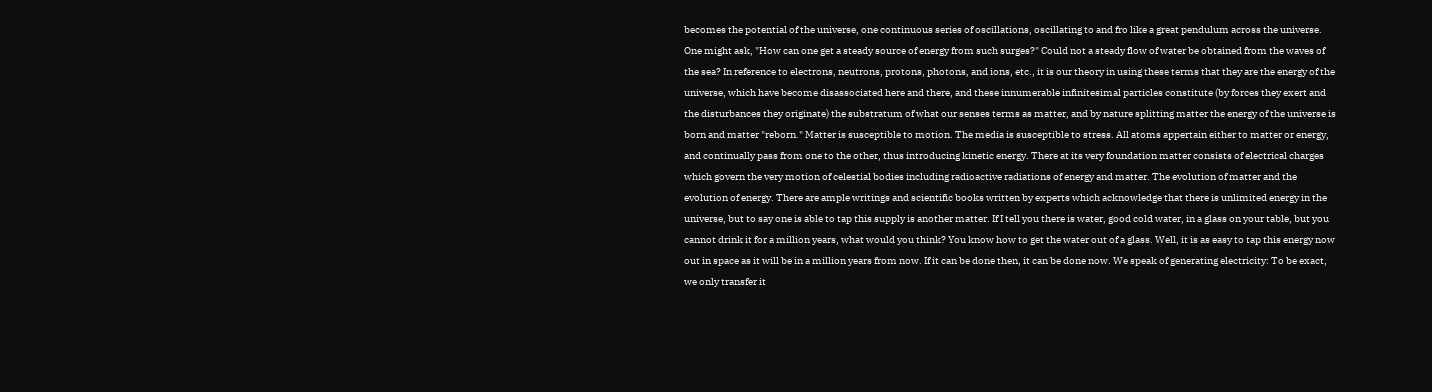becomes the potential of the universe, one continuous series of oscillations, oscillating to and fro like a great pendulum across the universe. One might ask, "How can one get a steady source of energy from such surges?" Could not a steady flow of water be obtained from the waves of the sea? In reference to electrons, neutrons, protons, photons, and ions, etc., it is our theory in using these terms that they are the energy of the universe, which have become disassociated here and there, and these innumerable infinitesimal particles constitute (by forces they exert and the disturbances they originate) the substratum of what our senses terms as matter, and by nature splitting matter the energy of the universe is born and matter "reborn." Matter is susceptible to motion. The media is susceptible to stress. All atoms appertain either to matter or energy, and continually pass from one to the other, thus introducing kinetic energy. There at its very foundation matter consists of electrical charges which govern the very motion of celestial bodies including radioactive radiations of energy and matter. The evolution of matter and the evolution of energy. There are ample writings and scientific books written by experts which acknowledge that there is unlimited energy in the universe, but to say one is able to tap this supply is another matter. If I tell you there is water, good cold water, in a glass on your table, but you cannot drink it for a million years, what would you think? You know how to get the water out of a glass. Well, it is as easy to tap this energy now out in space as it will be in a million years from now. If it can be done then, it can be done now. We speak of generating electricity: To be exact, we only transfer it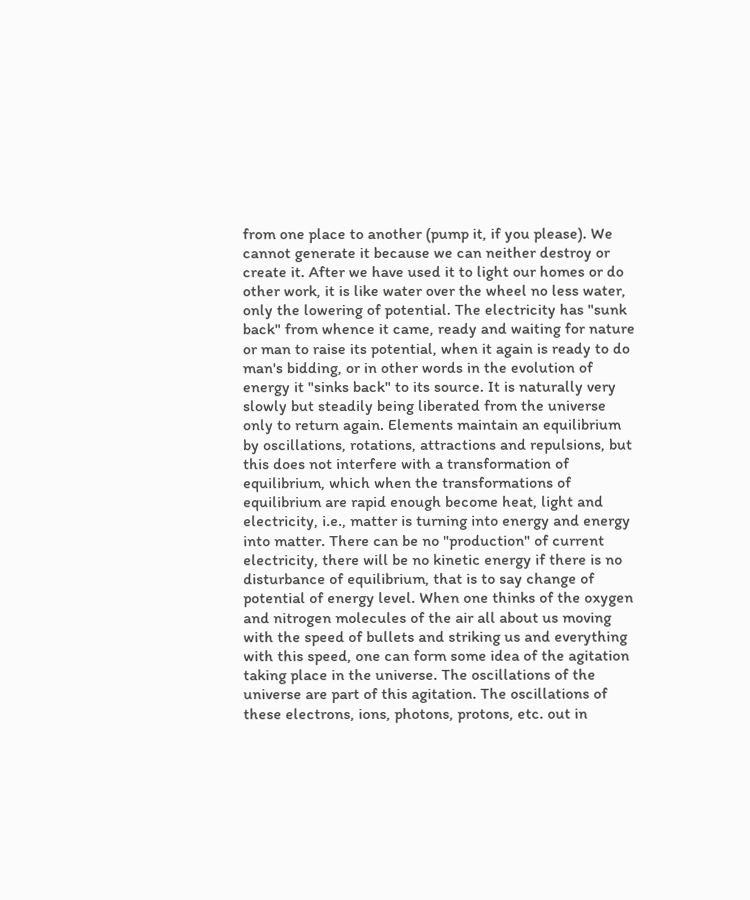from one place to another (pump it, if you please). We cannot generate it because we can neither destroy or create it. After we have used it to light our homes or do other work, it is like water over the wheel no less water, only the lowering of potential. The electricity has "sunk back" from whence it came, ready and waiting for nature or man to raise its potential, when it again is ready to do man's bidding, or in other words in the evolution of energy it "sinks back" to its source. It is naturally very slowly but steadily being liberated from the universe only to return again. Elements maintain an equilibrium by oscillations, rotations, attractions and repulsions, but this does not interfere with a transformation of equilibrium, which when the transformations of equilibrium are rapid enough become heat, light and electricity, i.e., matter is turning into energy and energy into matter. There can be no "production" of current electricity, there will be no kinetic energy if there is no disturbance of equilibrium, that is to say change of potential of energy level. When one thinks of the oxygen and nitrogen molecules of the air all about us moving with the speed of bullets and striking us and everything with this speed, one can form some idea of the agitation taking place in the universe. The oscillations of the universe are part of this agitation. The oscillations of these electrons, ions, photons, protons, etc. out in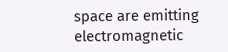space are emitting electromagnetic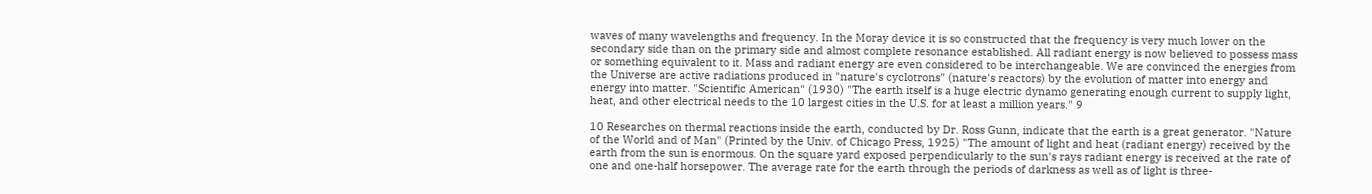waves of many wavelengths and frequency. In the Moray device it is so constructed that the frequency is very much lower on the secondary side than on the primary side and almost complete resonance established. All radiant energy is now believed to possess mass or something equivalent to it. Mass and radiant energy are even considered to be interchangeable. We are convinced the energies from the Universe are active radiations produced in "nature's cyclotrons" (nature's reactors) by the evolution of matter into energy and energy into matter. "Scientific American" (1930) "The earth itself is a huge electric dynamo generating enough current to supply light, heat, and other electrical needs to the 10 largest cities in the U.S. for at least a million years." 9

10 Researches on thermal reactions inside the earth, conducted by Dr. Ross Gunn, indicate that the earth is a great generator. "Nature of the World and of Man" (Printed by the Univ. of Chicago Press, 1925) "The amount of light and heat (radiant energy) received by the earth from the sun is enormous. On the square yard exposed perpendicularly to the sun's rays radiant energy is received at the rate of one and one-half horsepower. The average rate for the earth through the periods of darkness as well as of light is three-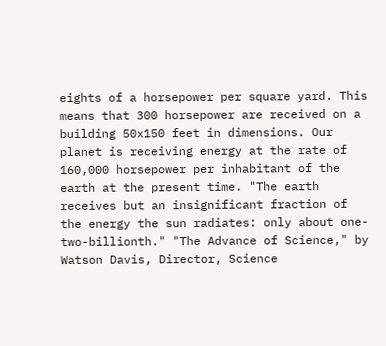eights of a horsepower per square yard. This means that 300 horsepower are received on a building 50x150 feet in dimensions. Our planet is receiving energy at the rate of 160,000 horsepower per inhabitant of the earth at the present time. "The earth receives but an insignificant fraction of the energy the sun radiates: only about one-two-billionth." "The Advance of Science," by Watson Davis, Director, Science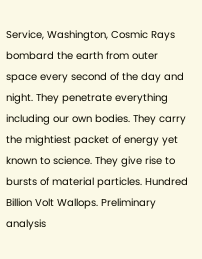Service, Washington, Cosmic Rays bombard the earth from outer space every second of the day and night. They penetrate everything including our own bodies. They carry the mightiest packet of energy yet known to science. They give rise to bursts of material particles. Hundred Billion Volt Wallops. Preliminary analysis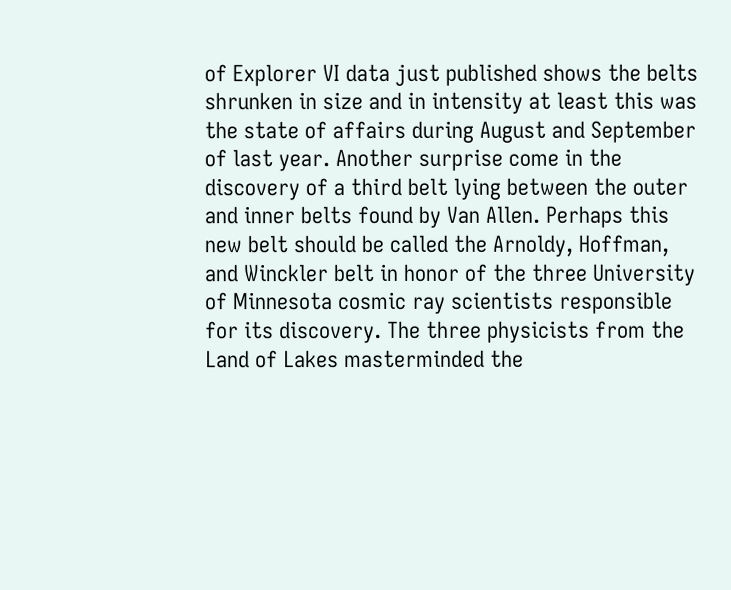of Explorer VI data just published shows the belts shrunken in size and in intensity at least this was the state of affairs during August and September of last year. Another surprise come in the discovery of a third belt lying between the outer and inner belts found by Van Allen. Perhaps this new belt should be called the Arnoldy, Hoffman, and Winckler belt in honor of the three University of Minnesota cosmic ray scientists responsible for its discovery. The three physicists from the Land of Lakes masterminded the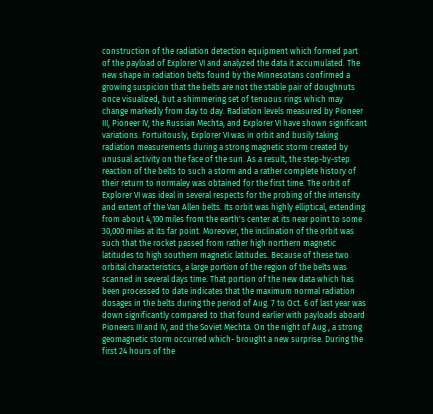construction of the radiation detection equipment which formed part of the payload of Explorer VI and analyzed the data it accumulated. The new shape in radiation belts found by the Minnesotans confirmed a growing suspicion that the belts are not the stable pair of doughnuts once visualized, but a shimmering set of tenuous rings which may change markedly from day to day. Radiation levels measured by Pioneer III, Pioneer IV, the Russian Mechta, and Explorer VI have shown significant variations. Fortuitously, Explorer VI was in orbit and busily taking radiation measurements during a strong magnetic storm created by unusual activity on the face of the sun. As a result, the step-by-step reaction of the belts to such a storm and a rather complete history of their return to normaley was obtained for the first time. The orbit of Explorer VI was ideal in several respects for the probing of the intensity and extent of the Van Allen belts. Its orbit was highly elliptical, extending from about 4,100 miles from the earth's center at its near point to some 30,000 miles at its far point. Moreover, the inclination of the orbit was such that the rocket passed from rather high northern magnetic latitudes to high southern magnetic latitudes. Because of these two orbital characteristics, a large portion of the region of the belts was scanned in several days time. That portion of the new data which has been processed to date indicates that the maximum normal radiation dosages in the belts during the period of Aug. 7 to Oct. 6 of last year was down significantly compared to that found earlier with payloads aboard Pioneers III and IV, and the Soviet Mechta. On the night of Aug , a strong geomagnetic storm occurred which- brought a new surprise. During the first 24 hours of the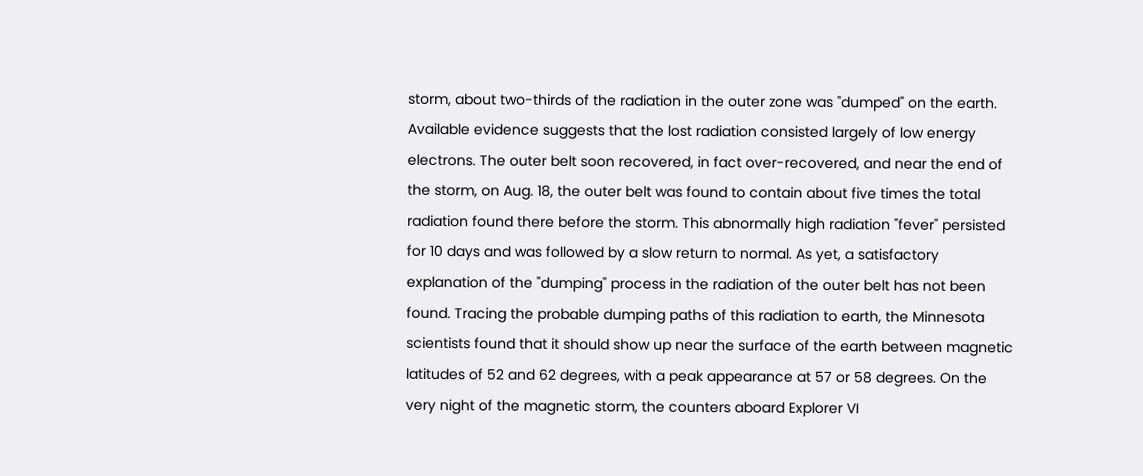storm, about two-thirds of the radiation in the outer zone was "dumped" on the earth. Available evidence suggests that the lost radiation consisted largely of low energy electrons. The outer belt soon recovered, in fact over-recovered, and near the end of the storm, on Aug. 18, the outer belt was found to contain about five times the total radiation found there before the storm. This abnormally high radiation "fever" persisted for 10 days and was followed by a slow return to normal. As yet, a satisfactory explanation of the "dumping" process in the radiation of the outer belt has not been found. Tracing the probable dumping paths of this radiation to earth, the Minnesota scientists found that it should show up near the surface of the earth between magnetic latitudes of 52 and 62 degrees, with a peak appearance at 57 or 58 degrees. On the very night of the magnetic storm, the counters aboard Explorer VI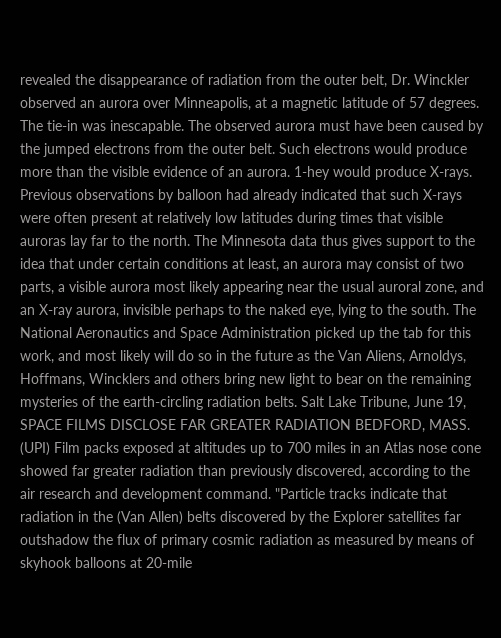revealed the disappearance of radiation from the outer belt, Dr. Winckler observed an aurora over Minneapolis, at a magnetic latitude of 57 degrees. The tie-in was inescapable. The observed aurora must have been caused by the jumped electrons from the outer belt. Such electrons would produce more than the visible evidence of an aurora. 1-hey would produce X-rays. Previous observations by balloon had already indicated that such X-rays were often present at relatively low latitudes during times that visible auroras lay far to the north. The Minnesota data thus gives support to the idea that under certain conditions at least, an aurora may consist of two parts, a visible aurora most likely appearing near the usual auroral zone, and an X-ray aurora, invisible perhaps to the naked eye, lying to the south. The National Aeronautics and Space Administration picked up the tab for this work, and most likely will do so in the future as the Van Aliens, Arnoldys, Hoffmans, Wincklers and others bring new light to bear on the remaining mysteries of the earth-circling radiation belts. Salt Lake Tribune, June 19, SPACE FILMS DISCLOSE FAR GREATER RADIATION BEDFORD, MASS. (UPI) Film packs exposed at altitudes up to 700 miles in an Atlas nose cone showed far greater radiation than previously discovered, according to the air research and development command. "Particle tracks indicate that radiation in the (Van Allen) belts discovered by the Explorer satellites far outshadow the flux of primary cosmic radiation as measured by means of skyhook balloons at 20-mile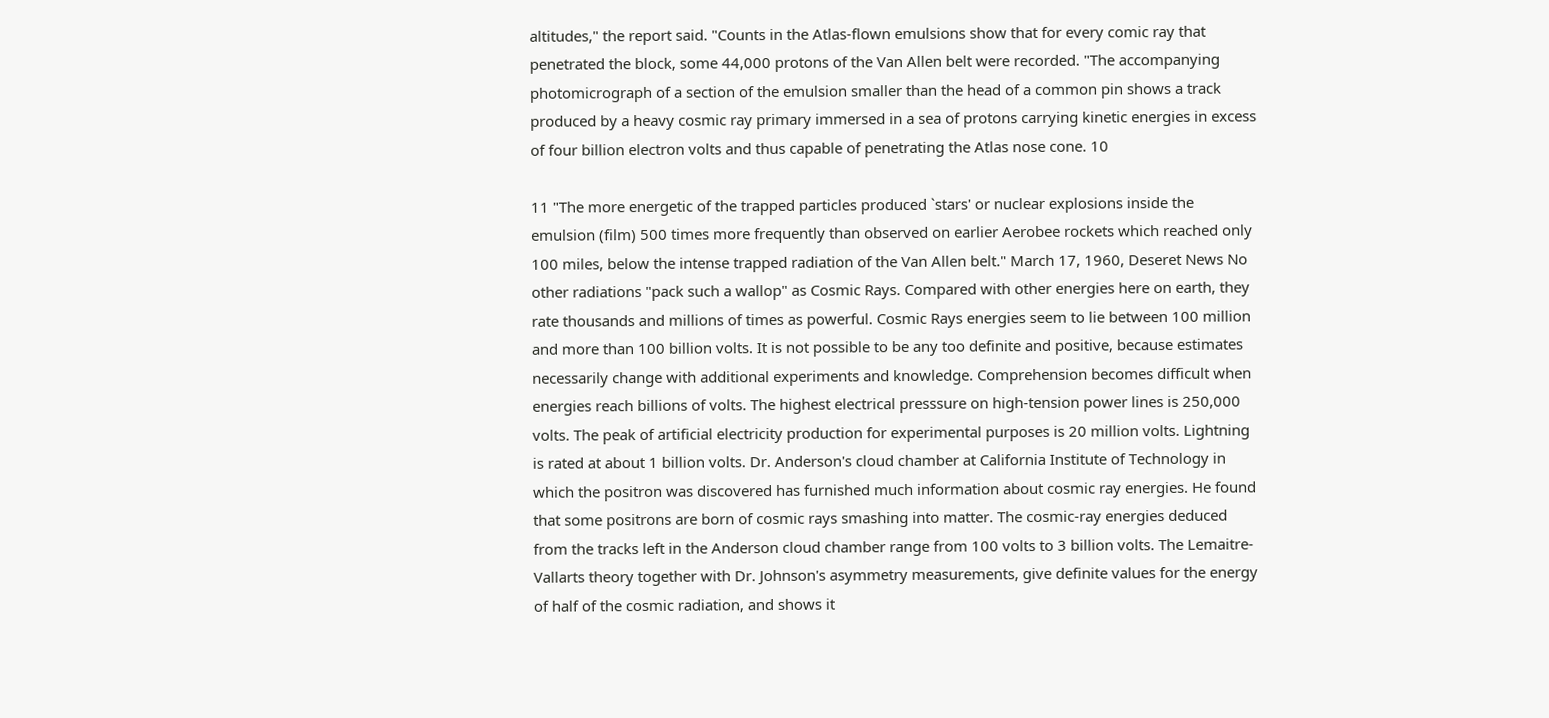altitudes," the report said. "Counts in the Atlas-flown emulsions show that for every comic ray that penetrated the block, some 44,000 protons of the Van Allen belt were recorded. "The accompanying photomicrograph of a section of the emulsion smaller than the head of a common pin shows a track produced by a heavy cosmic ray primary immersed in a sea of protons carrying kinetic energies in excess of four billion electron volts and thus capable of penetrating the Atlas nose cone. 10

11 "The more energetic of the trapped particles produced `stars' or nuclear explosions inside the emulsion (film) 500 times more frequently than observed on earlier Aerobee rockets which reached only 100 miles, below the intense trapped radiation of the Van Allen belt." March 17, 1960, Deseret News No other radiations "pack such a wallop" as Cosmic Rays. Compared with other energies here on earth, they rate thousands and millions of times as powerful. Cosmic Rays energies seem to lie between 100 million and more than 100 billion volts. It is not possible to be any too definite and positive, because estimates necessarily change with additional experiments and knowledge. Comprehension becomes difficult when energies reach billions of volts. The highest electrical presssure on high-tension power lines is 250,000 volts. The peak of artificial electricity production for experimental purposes is 20 million volts. Lightning is rated at about 1 billion volts. Dr. Anderson's cloud chamber at California Institute of Technology in which the positron was discovered has furnished much information about cosmic ray energies. He found that some positrons are born of cosmic rays smashing into matter. The cosmic-ray energies deduced from the tracks left in the Anderson cloud chamber range from 100 volts to 3 billion volts. The Lemaitre-Vallarts theory together with Dr. Johnson's asymmetry measurements, give definite values for the energy of half of the cosmic radiation, and shows it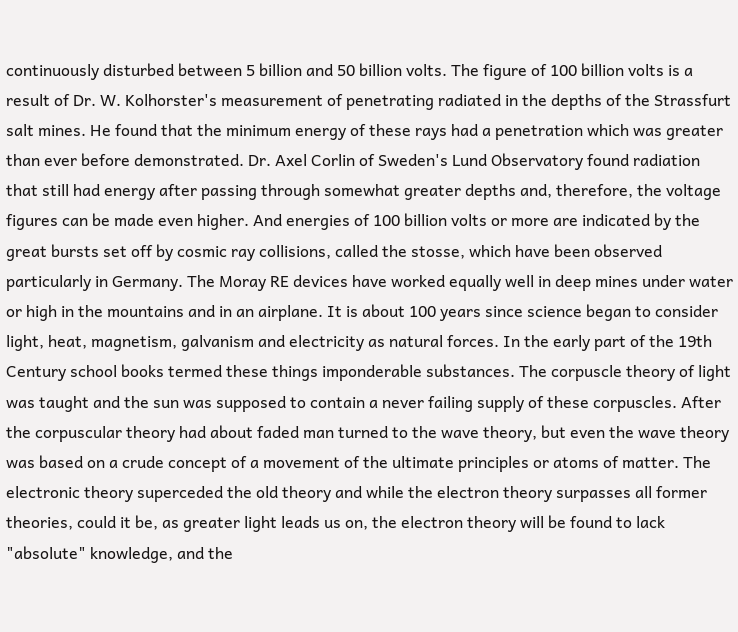continuously disturbed between 5 billion and 50 billion volts. The figure of 100 billion volts is a result of Dr. W. Kolhorster's measurement of penetrating radiated in the depths of the Strassfurt salt mines. He found that the minimum energy of these rays had a penetration which was greater than ever before demonstrated. Dr. Axel Corlin of Sweden's Lund Observatory found radiation that still had energy after passing through somewhat greater depths and, therefore, the voltage figures can be made even higher. And energies of 100 billion volts or more are indicated by the great bursts set off by cosmic ray collisions, called the stosse, which have been observed particularly in Germany. The Moray RE devices have worked equally well in deep mines under water or high in the mountains and in an airplane. It is about 100 years since science began to consider light, heat, magnetism, galvanism and electricity as natural forces. In the early part of the 19th Century school books termed these things imponderable substances. The corpuscle theory of light was taught and the sun was supposed to contain a never failing supply of these corpuscles. After the corpuscular theory had about faded man turned to the wave theory, but even the wave theory was based on a crude concept of a movement of the ultimate principles or atoms of matter. The electronic theory superceded the old theory and while the electron theory surpasses all former theories, could it be, as greater light leads us on, the electron theory will be found to lack "absolute" knowledge, and the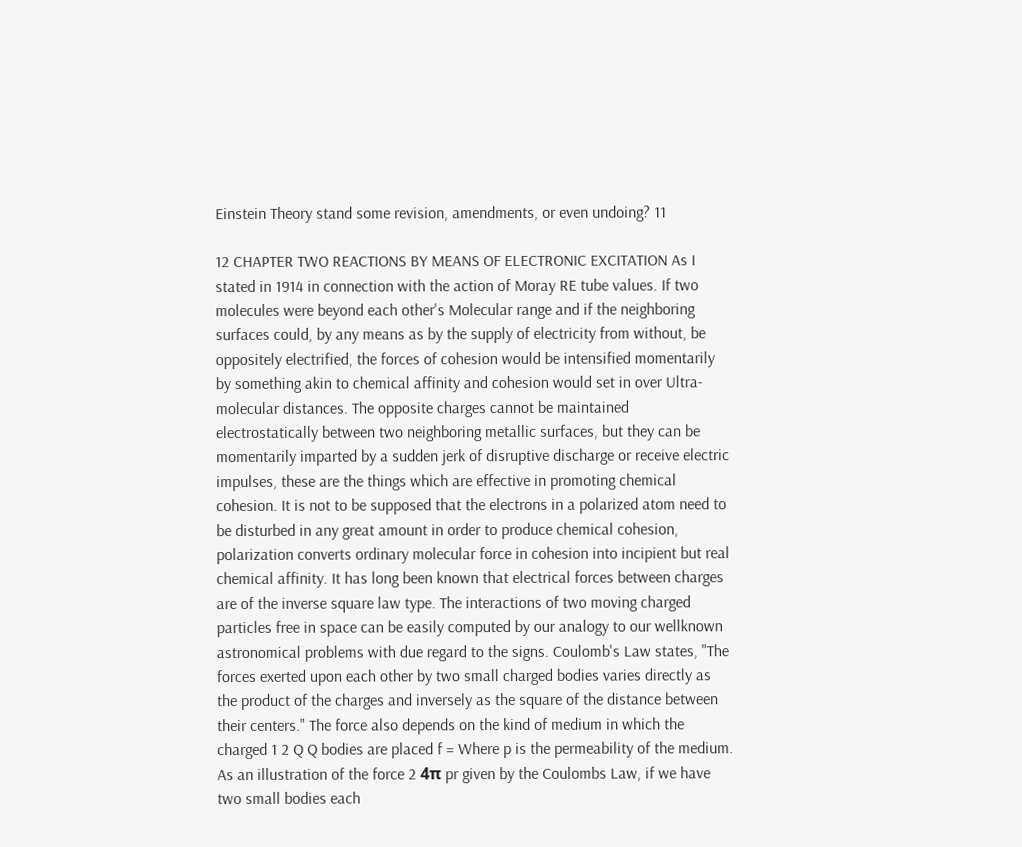Einstein Theory stand some revision, amendments, or even undoing? 11

12 CHAPTER TWO REACTIONS BY MEANS OF ELECTRONIC EXCITATION As I stated in 1914 in connection with the action of Moray RE tube values. If two molecules were beyond each other's Molecular range and if the neighboring surfaces could, by any means as by the supply of electricity from without, be oppositely electrified, the forces of cohesion would be intensified momentarily by something akin to chemical affinity and cohesion would set in over Ultra-molecular distances. The opposite charges cannot be maintained electrostatically between two neighboring metallic surfaces, but they can be momentarily imparted by a sudden jerk of disruptive discharge or receive electric impulses, these are the things which are effective in promoting chemical cohesion. It is not to be supposed that the electrons in a polarized atom need to be disturbed in any great amount in order to produce chemical cohesion, polarization converts ordinary molecular force in cohesion into incipient but real chemical affinity. It has long been known that electrical forces between charges are of the inverse square law type. The interactions of two moving charged particles free in space can be easily computed by our analogy to our wellknown astronomical problems with due regard to the signs. Coulomb's Law states, "The forces exerted upon each other by two small charged bodies varies directly as the product of the charges and inversely as the square of the distance between their centers." The force also depends on the kind of medium in which the charged 1 2 Q Q bodies are placed f = Where p is the permeability of the medium. As an illustration of the force 2 4π pr given by the Coulombs Law, if we have two small bodies each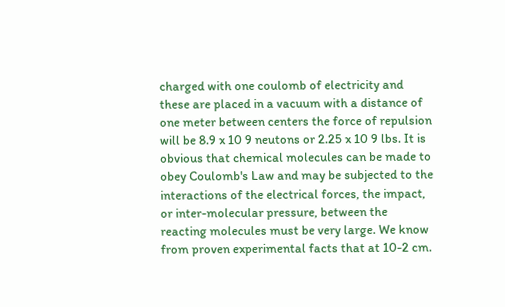charged with one coulomb of electricity and these are placed in a vacuum with a distance of one meter between centers the force of repulsion will be 8.9 x 10 9 neutons or 2.25 x 10 9 lbs. It is obvious that chemical molecules can be made to obey Coulomb's Law and may be subjected to the interactions of the electrical forces, the impact, or inter-molecular pressure, between the reacting molecules must be very large. We know from proven experimental facts that at 10-2 cm.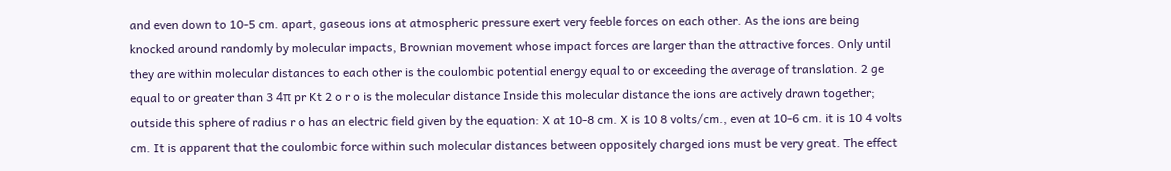and even down to 10-5 cm. apart, gaseous ions at atmospheric pressure exert very feeble forces on each other. As the ions are being knocked around randomly by molecular impacts, Brownian movement whose impact forces are larger than the attractive forces. Only until they are within molecular distances to each other is the coulombic potential energy equal to or exceeding the average of translation. 2 ge equal to or greater than 3 4π pr Kt 2 o r o is the molecular distance Inside this molecular distance the ions are actively drawn together; outside this sphere of radius r o has an electric field given by the equation: X at 10-8 cm. X is 10 8 volts/cm., even at 10-6 cm. it is 10 4 volts cm. It is apparent that the coulombic force within such molecular distances between oppositely charged ions must be very great. The effect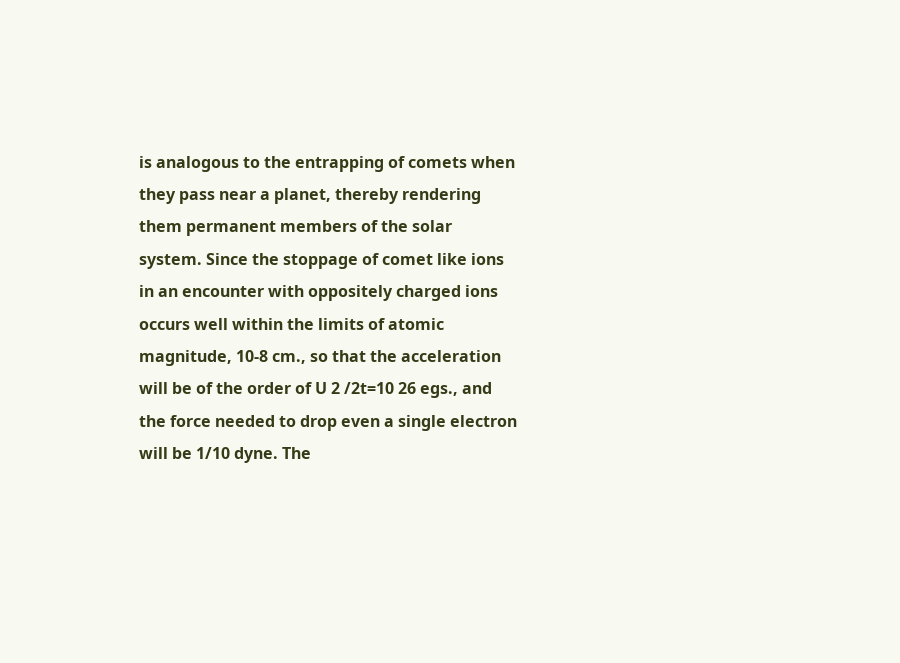is analogous to the entrapping of comets when they pass near a planet, thereby rendering them permanent members of the solar system. Since the stoppage of comet like ions in an encounter with oppositely charged ions occurs well within the limits of atomic magnitude, 10-8 cm., so that the acceleration will be of the order of U 2 /2t=10 26 egs., and the force needed to drop even a single electron will be 1/10 dyne. The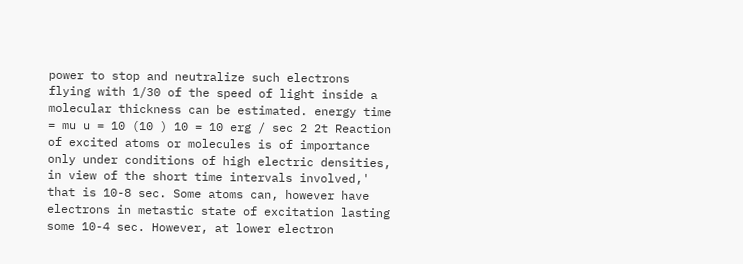power to stop and neutralize such electrons flying with 1/30 of the speed of light inside a molecular thickness can be estimated. energy time = mu u = 10 (10 ) 10 = 10 erg / sec 2 2t Reaction of excited atoms or molecules is of importance only under conditions of high electric densities, in view of the short time intervals involved,' that is 10-8 sec. Some atoms can, however have electrons in metastic state of excitation lasting some 10-4 sec. However, at lower electron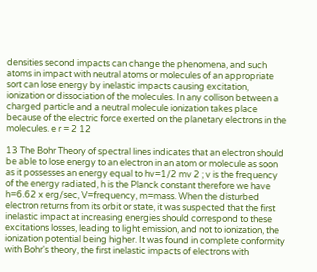densities second impacts can change the phenomena, and such atoms in impact with neutral atoms or molecules of an appropriate sort can lose energy by inelastic impacts causing excitation, ionization or dissociation of the molecules. In any collison between a charged particle and a neutral molecule ionization takes place because of the electric force exerted on the planetary electrons in the molecules. e r = 2 12

13 The Bohr Theory of spectral lines indicates that an electron should be able to lose energy to an electron in an atom or molecule as soon as it possesses an energy equal to hv=1/2 mv 2 ; v is the frequency of the energy radiated, h is the Planck constant therefore we have h=6.62 x erg/sec, V=frequency, m=mass. When the disturbed electron returns from its orbit or state, it was suspected that the first inelastic impact at increasing energies should correspond to these excitations losses, leading to light emission, and not to ionization, the ionization potential being higher. It was found in complete conformity with Bohr's theory, the first inelastic impacts of electrons with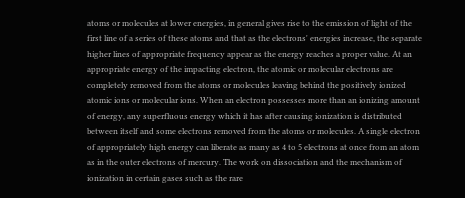atoms or molecules at lower energies, in general gives rise to the emission of light of the first line of a series of these atoms and that as the electrons' energies increase, the separate higher lines of appropriate frequency appear as the energy reaches a proper value. At an appropriate energy of the impacting electron, the atomic or molecular electrons are completely removed from the atoms or molecules leaving behind the positively ionized atomic ions or molecular ions. When an electron possesses more than an ionizing amount of energy, any superfluous energy which it has after causing ionization is distributed between itself and some electrons removed from the atoms or molecules. A single electron of appropriately high energy can liberate as many as 4 to 5 electrons at once from an atom as in the outer electrons of mercury. The work on dissociation and the mechanism of ionization in certain gases such as the rare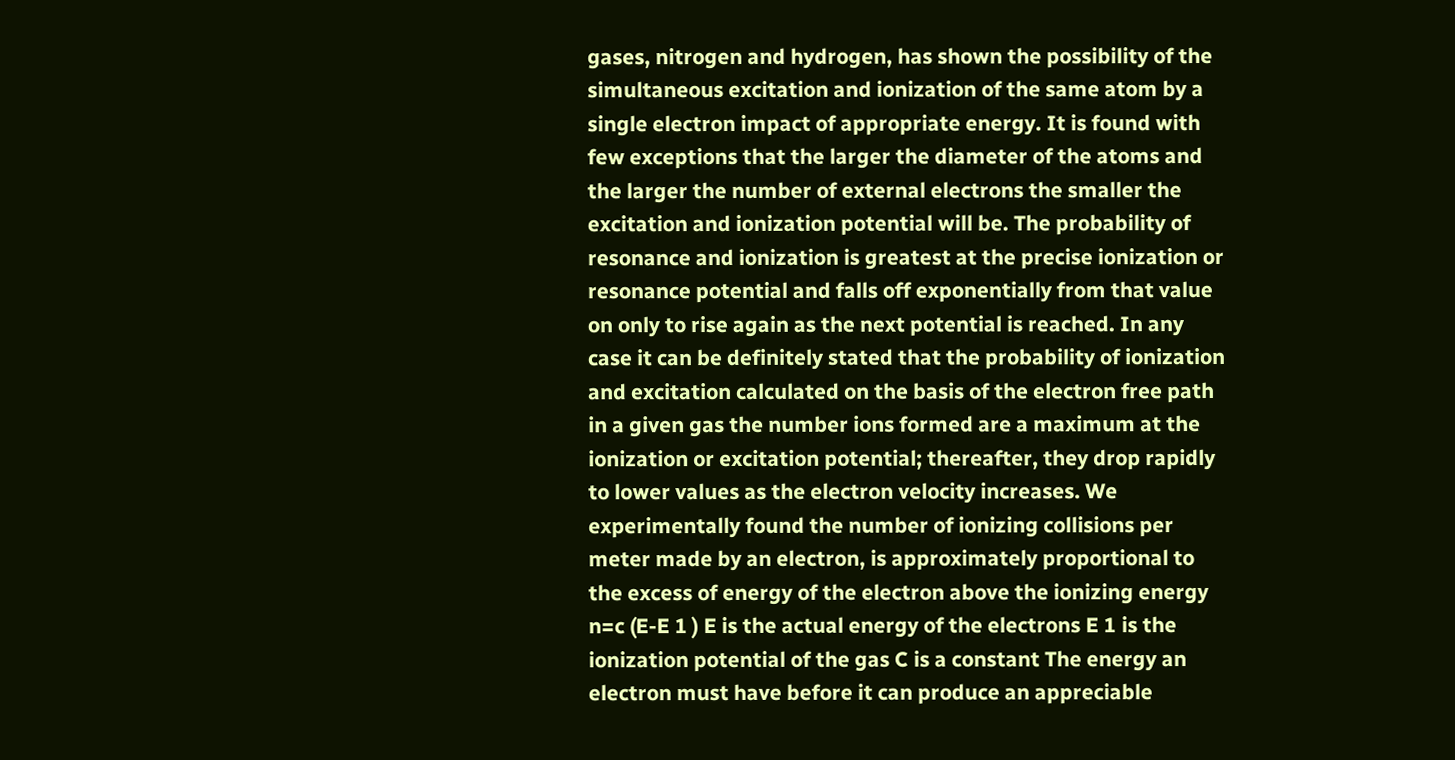gases, nitrogen and hydrogen, has shown the possibility of the simultaneous excitation and ionization of the same atom by a single electron impact of appropriate energy. It is found with few exceptions that the larger the diameter of the atoms and the larger the number of external electrons the smaller the excitation and ionization potential will be. The probability of resonance and ionization is greatest at the precise ionization or resonance potential and falls off exponentially from that value on only to rise again as the next potential is reached. In any case it can be definitely stated that the probability of ionization and excitation calculated on the basis of the electron free path in a given gas the number ions formed are a maximum at the ionization or excitation potential; thereafter, they drop rapidly to lower values as the electron velocity increases. We experimentally found the number of ionizing collisions per meter made by an electron, is approximately proportional to the excess of energy of the electron above the ionizing energy n=c (E-E 1 ) E is the actual energy of the electrons E 1 is the ionization potential of the gas C is a constant The energy an electron must have before it can produce an appreciable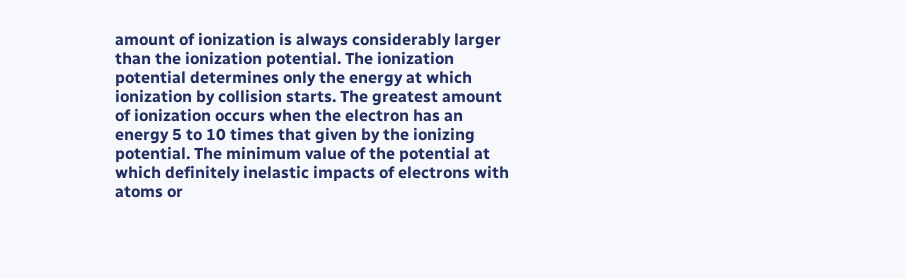amount of ionization is always considerably larger than the ionization potential. The ionization potential determines only the energy at which ionization by collision starts. The greatest amount of ionization occurs when the electron has an energy 5 to 10 times that given by the ionizing potential. The minimum value of the potential at which definitely inelastic impacts of electrons with atoms or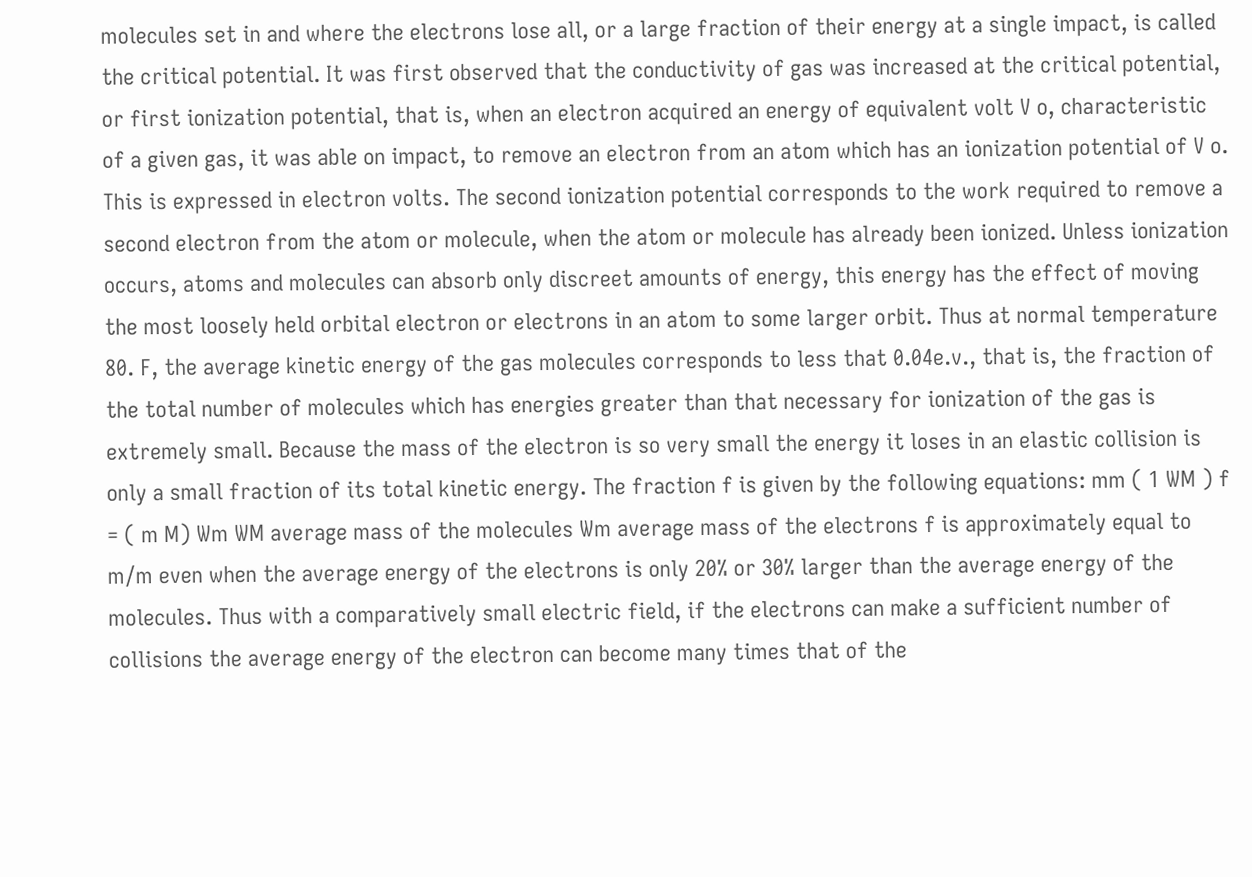molecules set in and where the electrons lose all, or a large fraction of their energy at a single impact, is called the critical potential. It was first observed that the conductivity of gas was increased at the critical potential, or first ionization potential, that is, when an electron acquired an energy of equivalent volt V o, characteristic of a given gas, it was able on impact, to remove an electron from an atom which has an ionization potential of V o. This is expressed in electron volts. The second ionization potential corresponds to the work required to remove a second electron from the atom or molecule, when the atom or molecule has already been ionized. Unless ionization occurs, atoms and molecules can absorb only discreet amounts of energy, this energy has the effect of moving the most loosely held orbital electron or electrons in an atom to some larger orbit. Thus at normal temperature 80. F, the average kinetic energy of the gas molecules corresponds to less that 0.04e.v., that is, the fraction of the total number of molecules which has energies greater than that necessary for ionization of the gas is extremely small. Because the mass of the electron is so very small the energy it loses in an elastic collision is only a small fraction of its total kinetic energy. The fraction f is given by the following equations: mm ( 1 WM ) f = ( m M) Wm WM average mass of the molecules Wm average mass of the electrons f is approximately equal to m/m even when the average energy of the electrons is only 20% or 30% larger than the average energy of the molecules. Thus with a comparatively small electric field, if the electrons can make a sufficient number of collisions the average energy of the electron can become many times that of the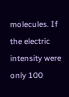molecules. If the electric intensity were only 100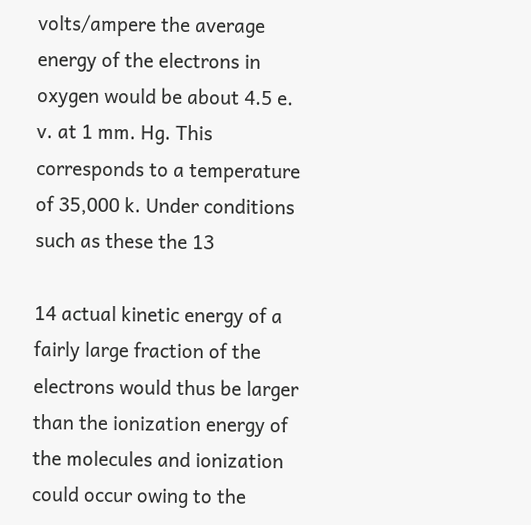volts/ampere the average energy of the electrons in oxygen would be about 4.5 e. v. at 1 mm. Hg. This corresponds to a temperature of 35,000 k. Under conditions such as these the 13

14 actual kinetic energy of a fairly large fraction of the electrons would thus be larger than the ionization energy of the molecules and ionization could occur owing to the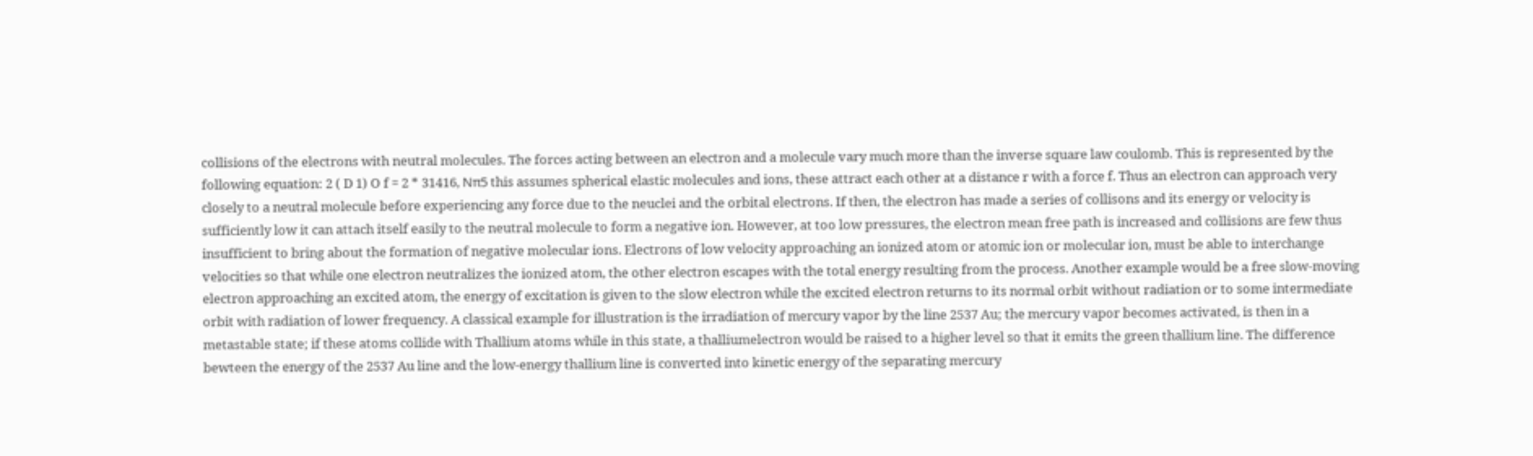collisions of the electrons with neutral molecules. The forces acting between an electron and a molecule vary much more than the inverse square law coulomb. This is represented by the following equation: 2 ( D 1) O f = 2 * 31416, Nπ5 this assumes spherical elastic molecules and ions, these attract each other at a distance r with a force f. Thus an electron can approach very closely to a neutral molecule before experiencing any force due to the neuclei and the orbital electrons. If then, the electron has made a series of collisons and its energy or velocity is sufficiently low it can attach itself easily to the neutral molecule to form a negative ion. However, at too low pressures, the electron mean free path is increased and collisions are few thus insufficient to bring about the formation of negative molecular ions. Electrons of low velocity approaching an ionized atom or atomic ion or molecular ion, must be able to interchange velocities so that while one electron neutralizes the ionized atom, the other electron escapes with the total energy resulting from the process. Another example would be a free slow-moving electron approaching an excited atom, the energy of excitation is given to the slow electron while the excited electron returns to its normal orbit without radiation or to some intermediate orbit with radiation of lower frequency. A classical example for illustration is the irradiation of mercury vapor by the line 2537 Au; the mercury vapor becomes activated, is then in a metastable state; if these atoms collide with Thallium atoms while in this state, a thalliumelectron would be raised to a higher level so that it emits the green thallium line. The difference bewteen the energy of the 2537 Au line and the low-energy thallium line is converted into kinetic energy of the separating mercury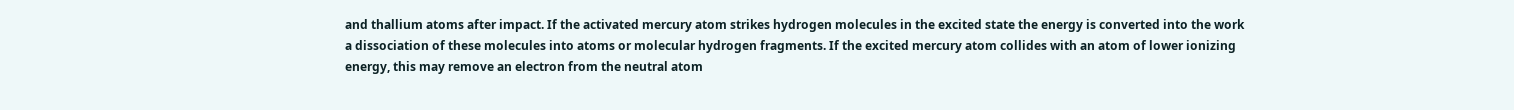and thallium atoms after impact. If the activated mercury atom strikes hydrogen molecules in the excited state the energy is converted into the work a dissociation of these molecules into atoms or molecular hydrogen fragments. If the excited mercury atom collides with an atom of lower ionizing energy, this may remove an electron from the neutral atom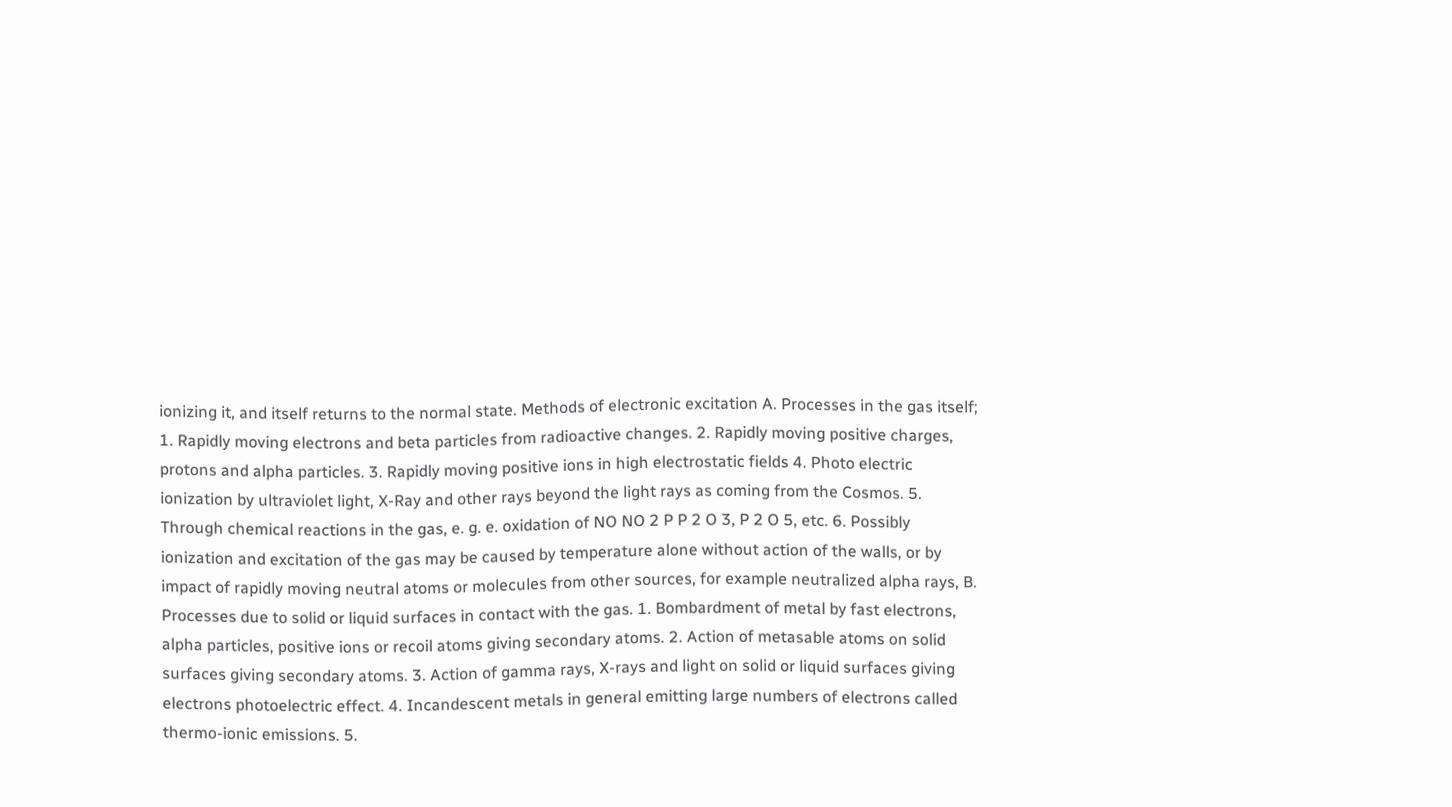ionizing it, and itself returns to the normal state. Methods of electronic excitation A. Processes in the gas itself; 1. Rapidly moving electrons and beta particles from radioactive changes. 2. Rapidly moving positive charges, protons and alpha particles. 3. Rapidly moving positive ions in high electrostatic fields 4. Photo electric ionization by ultraviolet light, X-Ray and other rays beyond the light rays as coming from the Cosmos. 5. Through chemical reactions in the gas, e. g. e. oxidation of NO NO 2 P P 2 O 3, P 2 O 5, etc. 6. Possibly ionization and excitation of the gas may be caused by temperature alone without action of the walls, or by impact of rapidly moving neutral atoms or molecules from other sources, for example neutralized alpha rays, B. Processes due to solid or liquid surfaces in contact with the gas. 1. Bombardment of metal by fast electrons, alpha particles, positive ions or recoil atoms giving secondary atoms. 2. Action of metasable atoms on solid surfaces giving secondary atoms. 3. Action of gamma rays, X-rays and light on solid or liquid surfaces giving electrons photoelectric effect. 4. Incandescent metals in general emitting large numbers of electrons called thermo-ionic emissions. 5.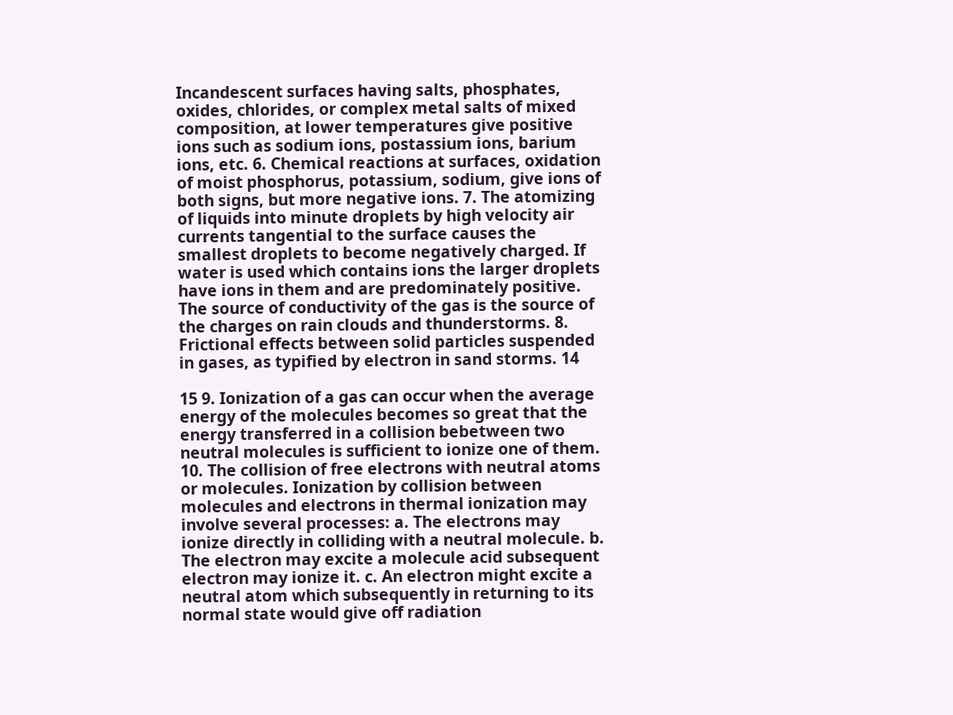Incandescent surfaces having salts, phosphates, oxides, chlorides, or complex metal salts of mixed composition, at lower temperatures give positive ions such as sodium ions, postassium ions, barium ions, etc. 6. Chemical reactions at surfaces, oxidation of moist phosphorus, potassium, sodium, give ions of both signs, but more negative ions. 7. The atomizing of liquids into minute droplets by high velocity air currents tangential to the surface causes the smallest droplets to become negatively charged. If water is used which contains ions the larger droplets have ions in them and are predominately positive. The source of conductivity of the gas is the source of the charges on rain clouds and thunderstorms. 8. Frictional effects between solid particles suspended in gases, as typified by electron in sand storms. 14

15 9. Ionization of a gas can occur when the average energy of the molecules becomes so great that the energy transferred in a collision bebetween two neutral molecules is sufficient to ionize one of them. 10. The collision of free electrons with neutral atoms or molecules. Ionization by collision between molecules and electrons in thermal ionization may involve several processes: a. The electrons may ionize directly in colliding with a neutral molecule. b. The electron may excite a molecule acid subsequent electron may ionize it. c. An electron might excite a neutral atom which subsequently in returning to its normal state would give off radiation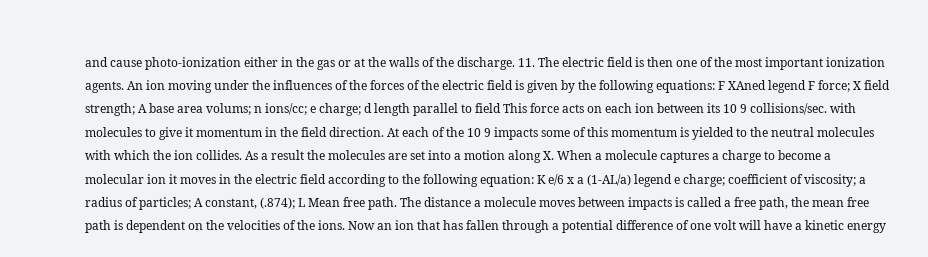and cause photo-ionization either in the gas or at the walls of the discharge. 11. The electric field is then one of the most important ionization agents. An ion moving under the influences of the forces of the electric field is given by the following equations: F XAned legend F force; X field strength; A base area volums; n ions/cc; e charge; d length parallel to field This force acts on each ion between its 10 9 collisions/sec. with molecules to give it momentum in the field direction. At each of the 10 9 impacts some of this momentum is yielded to the neutral molecules with which the ion collides. As a result the molecules are set into a motion along X. When a molecule captures a charge to become a molecular ion it moves in the electric field according to the following equation: K e/6 x a (1-AL/a) legend e charge; coefficient of viscosity; a radius of particles; A constant, (.874); L Mean free path. The distance a molecule moves between impacts is called a free path, the mean free path is dependent on the velocities of the ions. Now an ion that has fallen through a potential difference of one volt will have a kinetic energy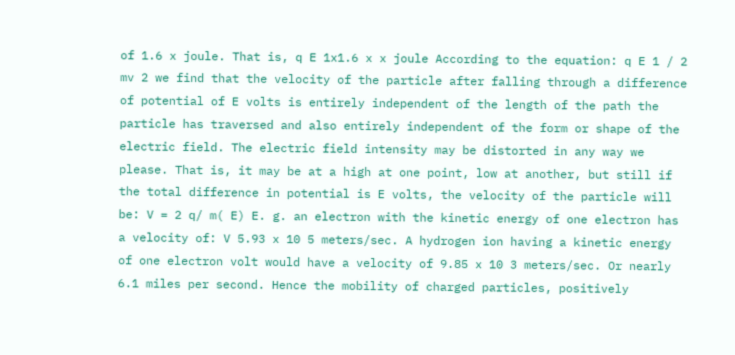of 1.6 x joule. That is, q E 1x1.6 x x joule According to the equation: q E 1 / 2 mv 2 we find that the velocity of the particle after falling through a difference of potential of E volts is entirely independent of the length of the path the particle has traversed and also entirely independent of the form or shape of the electric field. The electric field intensity may be distorted in any way we please. That is, it may be at a high at one point, low at another, but still if the total difference in potential is E volts, the velocity of the particle will be: V = 2 q/ m( E) E. g. an electron with the kinetic energy of one electron has a velocity of: V 5.93 x 10 5 meters/sec. A hydrogen ion having a kinetic energy of one electron volt would have a velocity of 9.85 x 10 3 meters/sec. Or nearly 6.1 miles per second. Hence the mobility of charged particles, positively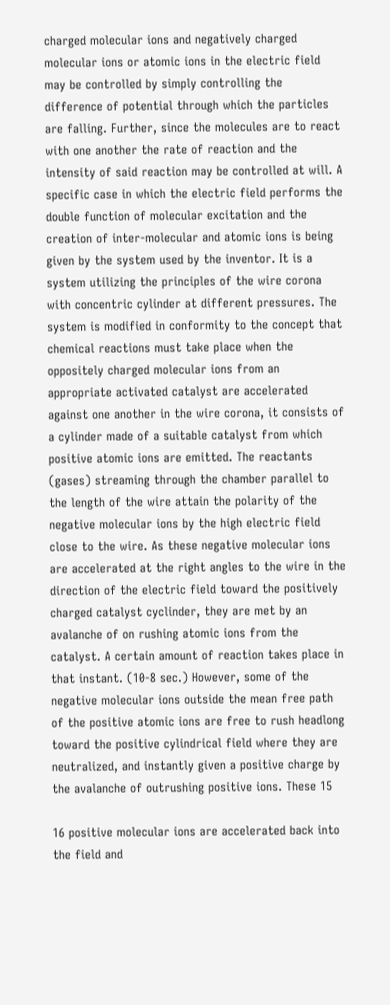charged molecular ions and negatively charged molecular ions or atomic ions in the electric field may be controlled by simply controlling the difference of potential through which the particles are falling. Further, since the molecules are to react with one another the rate of reaction and the intensity of said reaction may be controlled at will. A specific case in which the electric field performs the double function of molecular excitation and the creation of inter-molecular and atomic ions is being given by the system used by the inventor. It is a system utilizing the principles of the wire corona with concentric cylinder at different pressures. The system is modified in conformity to the concept that chemical reactions must take place when the oppositely charged molecular ions from an appropriate activated catalyst are accelerated against one another in the wire corona, it consists of a cylinder made of a suitable catalyst from which positive atomic ions are emitted. The reactants (gases) streaming through the chamber parallel to the length of the wire attain the polarity of the negative molecular ions by the high electric field close to the wire. As these negative molecular ions are accelerated at the right angles to the wire in the direction of the electric field toward the positively charged catalyst cyclinder, they are met by an avalanche of on rushing atomic ions from the catalyst. A certain amount of reaction takes place in that instant. (10-8 sec.) However, some of the negative molecular ions outside the mean free path of the positive atomic ions are free to rush headlong toward the positive cylindrical field where they are neutralized, and instantly given a positive charge by the avalanche of outrushing positive ions. These 15

16 positive molecular ions are accelerated back into the field and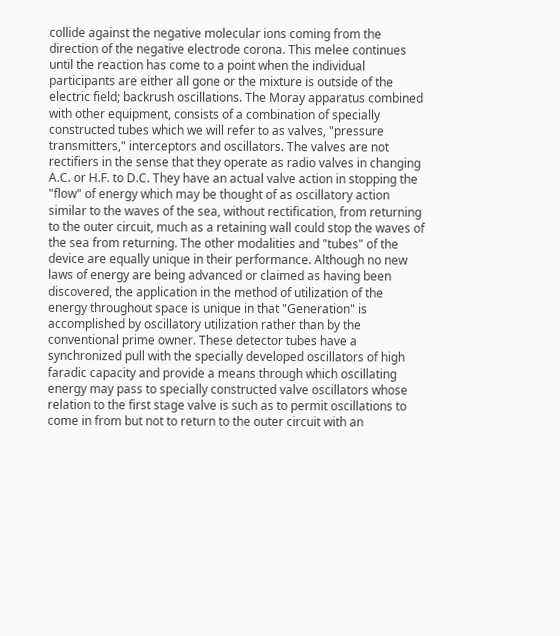collide against the negative molecular ions coming from the direction of the negative electrode corona. This melee continues until the reaction has come to a point when the individual participants are either all gone or the mixture is outside of the electric field; backrush oscillations. The Moray apparatus combined with other equipment, consists of a combination of specially constructed tubes which we will refer to as valves, "pressure transmitters," interceptors and oscillators. The valves are not rectifiers in the sense that they operate as radio valves in changing A.C. or H.F. to D.C. They have an actual valve action in stopping the "flow" of energy which may be thought of as oscillatory action similar to the waves of the sea, without rectification, from returning to the outer circuit, much as a retaining wall could stop the waves of the sea from returning. The other modalities and "tubes" of the device are equally unique in their performance. Although no new laws of energy are being advanced or claimed as having been discovered, the application in the method of utilization of the energy throughout space is unique in that "Generation" is accomplished by oscillatory utilization rather than by the conventional prime owner. These detector tubes have a synchronized pull with the specially developed oscillators of high faradic capacity and provide a means through which oscillating energy may pass to specially constructed valve oscillators whose relation to the first stage valve is such as to permit oscillations to come in from but not to return to the outer circuit with an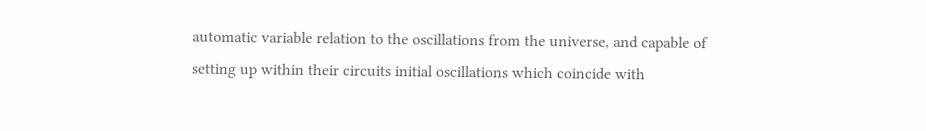automatic variable relation to the oscillations from the universe, and capable of setting up within their circuits initial oscillations which coincide with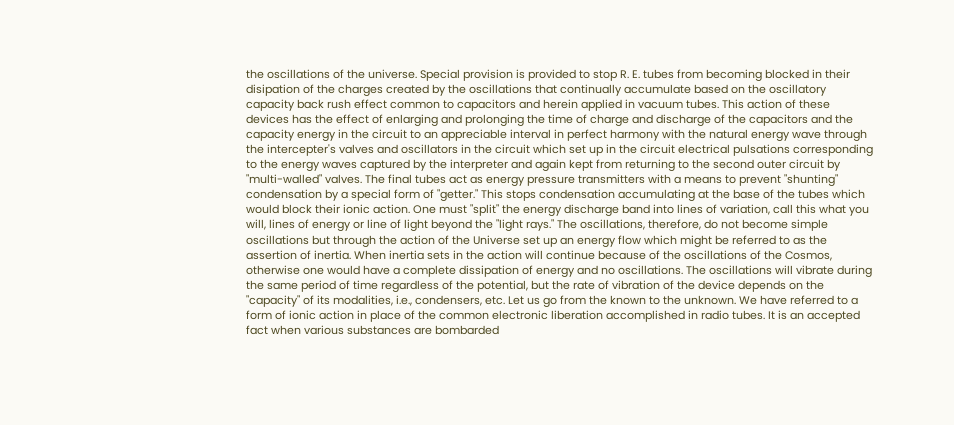the oscillations of the universe. Special provision is provided to stop R. E. tubes from becoming blocked in their disipation of the charges created by the oscillations that continually accumulate based on the oscillatory capacity back rush effect common to capacitors and herein applied in vacuum tubes. This action of these devices has the effect of enlarging and prolonging the time of charge and discharge of the capacitors and the capacity energy in the circuit to an appreciable interval in perfect harmony with the natural energy wave through the intercepter's valves and oscillators in the circuit which set up in the circuit electrical pulsations corresponding to the energy waves captured by the interpreter and again kept from returning to the second outer circuit by "multi-walled" valves. The final tubes act as energy pressure transmitters with a means to prevent "shunting" condensation by a special form of "getter." This stops condensation accumulating at the base of the tubes which would block their ionic action. One must "split" the energy discharge band into lines of variation, call this what you will, lines of energy or line of light beyond the "light rays." The oscillations, therefore, do not become simple oscillations but through the action of the Universe set up an energy flow which might be referred to as the assertion of inertia. When inertia sets in the action will continue because of the oscillations of the Cosmos, otherwise one would have a complete dissipation of energy and no oscillations. The oscillations will vibrate during the same period of time regardless of the potential, but the rate of vibration of the device depends on the "capacity" of its modalities, i.e., condensers, etc. Let us go from the known to the unknown. We have referred to a form of ionic action in place of the common electronic liberation accomplished in radio tubes. It is an accepted fact when various substances are bombarded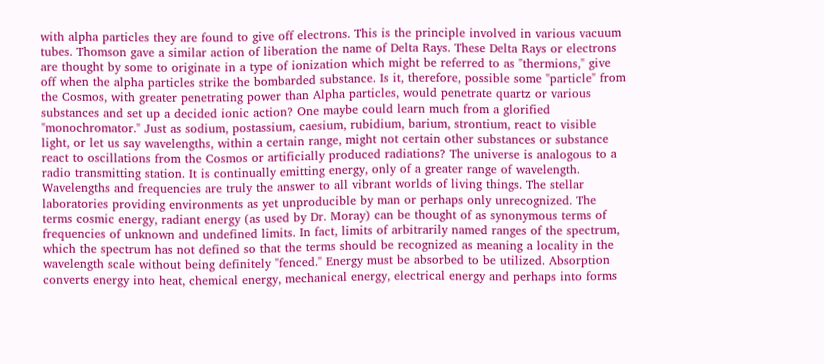with alpha particles they are found to give off electrons. This is the principle involved in various vacuum tubes. Thomson gave a similar action of liberation the name of Delta Rays. These Delta Rays or electrons are thought by some to originate in a type of ionization which might be referred to as "thermions," give off when the alpha particles strike the bombarded substance. Is it, therefore, possible some "particle" from the Cosmos, with greater penetrating power than Alpha particles, would penetrate quartz or various substances and set up a decided ionic action? One maybe could learn much from a glorified "monochromator." Just as sodium, postassium, caesium, rubidium, barium, strontium, react to visible light, or let us say wavelengths, within a certain range, might not certain other substances or substance react to oscillations from the Cosmos or artificially produced radiations? The universe is analogous to a radio transmitting station. It is continually emitting energy, only of a greater range of wavelength. Wavelengths and frequencies are truly the answer to all vibrant worlds of living things. The stellar laboratories providing environments as yet unproducible by man or perhaps only unrecognized. The terms cosmic energy, radiant energy (as used by Dr. Moray) can be thought of as synonymous terms of frequencies of unknown and undefined limits. In fact, limits of arbitrarily named ranges of the spectrum, which the spectrum has not defined so that the terms should be recognized as meaning a locality in the wavelength scale without being definitely "fenced." Energy must be absorbed to be utilized. Absorption converts energy into heat, chemical energy, mechanical energy, electrical energy and perhaps into forms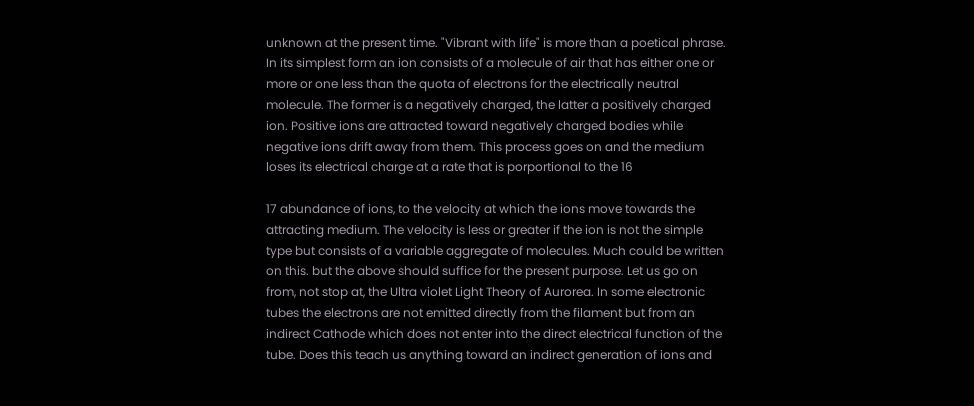unknown at the present time. "Vibrant with life" is more than a poetical phrase. In its simplest form an ion consists of a molecule of air that has either one or more or one less than the quota of electrons for the electrically neutral molecule. The former is a negatively charged, the latter a positively charged ion. Positive ions are attracted toward negatively charged bodies while negative ions drift away from them. This process goes on and the medium loses its electrical charge at a rate that is porportional to the 16

17 abundance of ions, to the velocity at which the ions move towards the attracting medium. The velocity is less or greater if the ion is not the simple type but consists of a variable aggregate of molecules. Much could be written on this. but the above should suffice for the present purpose. Let us go on from, not stop at, the Ultra violet Light Theory of Aurorea. In some electronic tubes the electrons are not emitted directly from the filament but from an indirect Cathode which does not enter into the direct electrical function of the tube. Does this teach us anything toward an indirect generation of ions and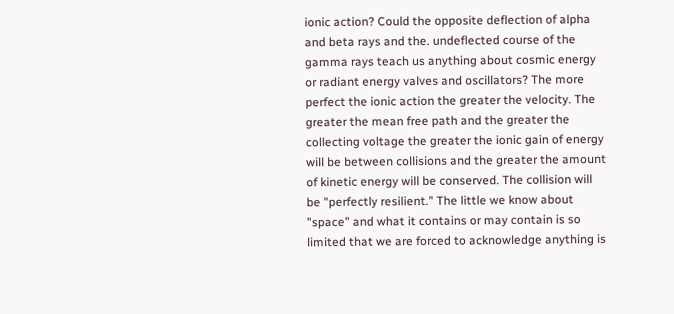ionic action? Could the opposite deflection of alpha and beta rays and the. undeflected course of the gamma rays teach us anything about cosmic energy or radiant energy valves and oscillators? The more perfect the ionic action the greater the velocity. The greater the mean free path and the greater the collecting voltage the greater the ionic gain of energy will be between collisions and the greater the amount of kinetic energy will be conserved. The collision will be "perfectly resilient." The little we know about "space" and what it contains or may contain is so limited that we are forced to acknowledge anything is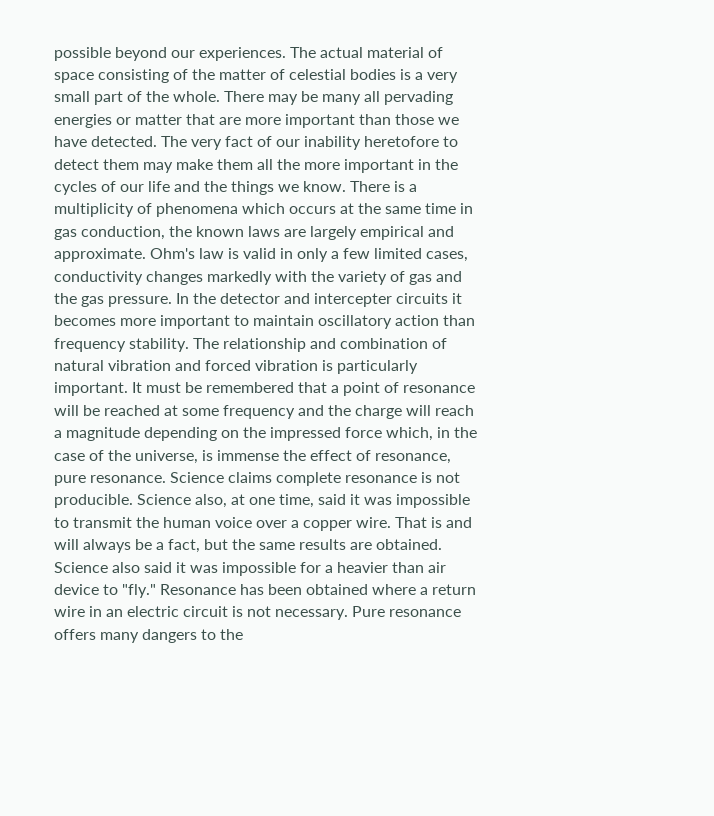possible beyond our experiences. The actual material of space consisting of the matter of celestial bodies is a very small part of the whole. There may be many all pervading energies or matter that are more important than those we have detected. The very fact of our inability heretofore to detect them may make them all the more important in the cycles of our life and the things we know. There is a multiplicity of phenomena which occurs at the same time in gas conduction, the known laws are largely empirical and approximate. Ohm's law is valid in only a few limited cases, conductivity changes markedly with the variety of gas and the gas pressure. In the detector and intercepter circuits it becomes more important to maintain oscillatory action than frequency stability. The relationship and combination of natural vibration and forced vibration is particularly important. It must be remembered that a point of resonance will be reached at some frequency and the charge will reach a magnitude depending on the impressed force which, in the case of the universe, is immense the effect of resonance, pure resonance. Science claims complete resonance is not producible. Science also, at one time, said it was impossible to transmit the human voice over a copper wire. That is and will always be a fact, but the same results are obtained. Science also said it was impossible for a heavier than air device to "fly." Resonance has been obtained where a return wire in an electric circuit is not necessary. Pure resonance offers many dangers to the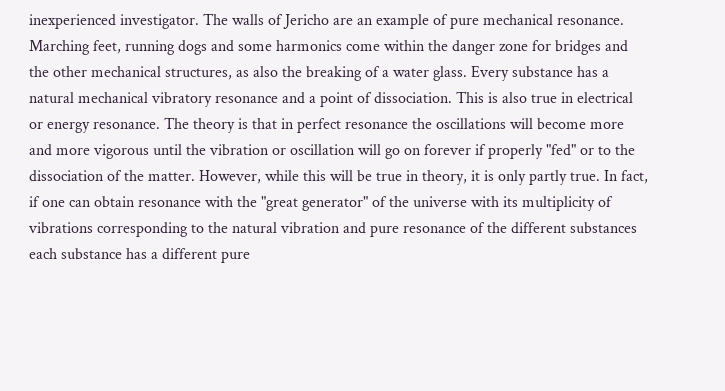inexperienced investigator. The walls of Jericho are an example of pure mechanical resonance. Marching feet, running dogs and some harmonics come within the danger zone for bridges and the other mechanical structures, as also the breaking of a water glass. Every substance has a natural mechanical vibratory resonance and a point of dissociation. This is also true in electrical or energy resonance. The theory is that in perfect resonance the oscillations will become more and more vigorous until the vibration or oscillation will go on forever if properly "fed" or to the dissociation of the matter. However, while this will be true in theory, it is only partly true. In fact, if one can obtain resonance with the "great generator" of the universe with its multiplicity of vibrations corresponding to the natural vibration and pure resonance of the different substances each substance has a different pure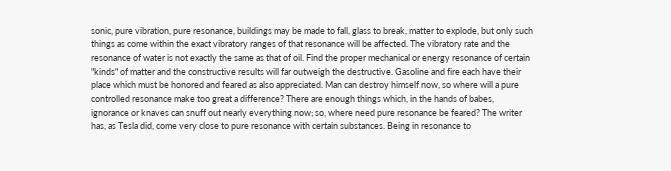sonic, pure vibration, pure resonance, buildings may be made to fall, glass to break, matter to explode, but only such things as come within the exact vibratory ranges of that resonance will be affected. The vibratory rate and the resonance of water is not exactly the same as that of oil. Find the proper mechanical or energy resonance of certain "kinds" of matter and the constructive results will far outweigh the destructive. Gasoline and fire each have their place which must be honored and feared as also appreciated. Man can destroy himself now, so where will a pure controlled resonance make too great a difference? There are enough things which, in the hands of babes, ignorance or knaves can snuff out nearly everything now; so, where need pure resonance be feared? The writer has, as Tesla did, come very close to pure resonance with certain substances. Being in resonance to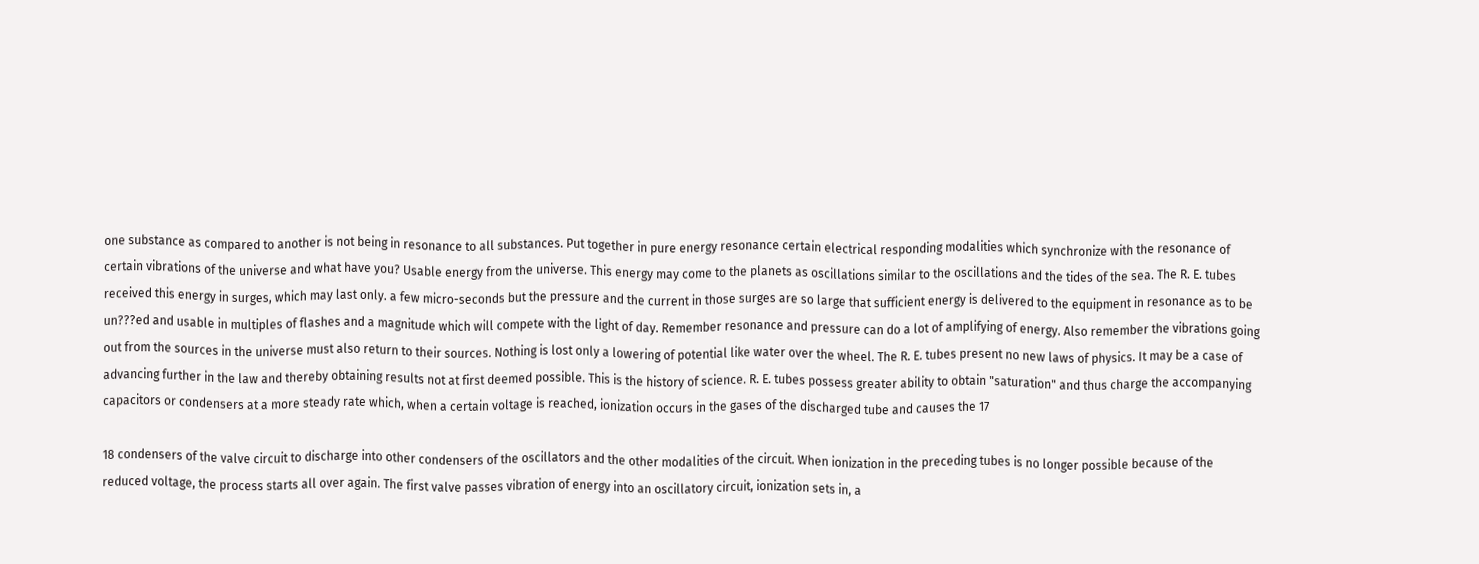one substance as compared to another is not being in resonance to all substances. Put together in pure energy resonance certain electrical responding modalities which synchronize with the resonance of certain vibrations of the universe and what have you? Usable energy from the universe. This energy may come to the planets as oscillations similar to the oscillations and the tides of the sea. The R. E. tubes received this energy in surges, which may last only. a few micro-seconds but the pressure and the current in those surges are so large that sufficient energy is delivered to the equipment in resonance as to be un???ed and usable in multiples of flashes and a magnitude which will compete with the light of day. Remember resonance and pressure can do a lot of amplifying of energy. Also remember the vibrations going out from the sources in the universe must also return to their sources. Nothing is lost only a lowering of potential like water over the wheel. The R. E. tubes present no new laws of physics. It may be a case of advancing further in the law and thereby obtaining results not at first deemed possible. This is the history of science. R. E. tubes possess greater ability to obtain "saturation" and thus charge the accompanying capacitors or condensers at a more steady rate which, when a certain voltage is reached, ionization occurs in the gases of the discharged tube and causes the 17

18 condensers of the valve circuit to discharge into other condensers of the oscillators and the other modalities of the circuit. When ionization in the preceding tubes is no longer possible because of the reduced voltage, the process starts all over again. The first valve passes vibration of energy into an oscillatory circuit, ionization sets in, a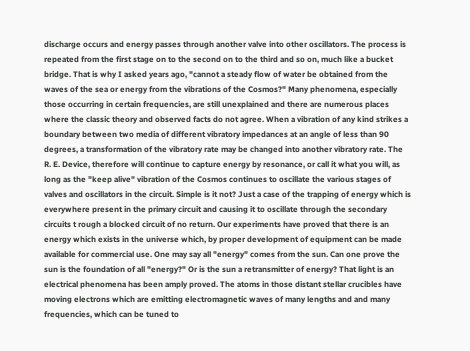discharge occurs and energy passes through another valve into other oscillators. The process is repeated from the first stage on to the second on to the third and so on, much like a bucket bridge. That is why I asked years ago, "cannot a steady flow of water be obtained from the waves of the sea or energy from the vibrations of the Cosmos?" Many phenomena, especially those occurring in certain frequencies, are still unexplained and there are numerous places where the classic theory and observed facts do not agree. When a vibration of any kind strikes a boundary between two media of different vibratory impedances at an angle of less than 90 degrees, a transformation of the vibratory rate may be changed into another vibratory rate. The R. E. Device, therefore will continue to capture energy by resonance, or call it what you will, as long as the "keep alive" vibration of the Cosmos continues to oscillate the various stages of valves and oscillators in the circuit. Simple is it not? Just a case of the trapping of energy which is everywhere present in the primary circuit and causing it to oscillate through the secondary circuits t rough a blocked circuit of no return. Our experiments have proved that there is an energy which exists in the universe which, by proper development of equipment can be made available for commercial use. One may say all "energy" comes from the sun. Can one prove the sun is the foundation of all "energy?" Or is the sun a retransmitter of energy? That light is an electrical phenomena has been amply proved. The atoms in those distant stellar crucibles have moving electrons which are emitting electromagnetic waves of many lengths and and many frequencies, which can be tuned to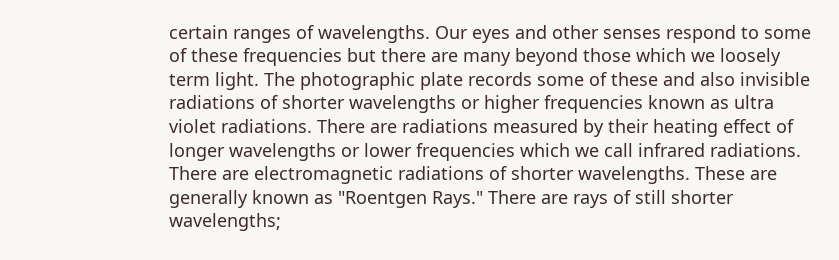certain ranges of wavelengths. Our eyes and other senses respond to some of these frequencies but there are many beyond those which we loosely term light. The photographic plate records some of these and also invisible radiations of shorter wavelengths or higher frequencies known as ultra violet radiations. There are radiations measured by their heating effect of longer wavelengths or lower frequencies which we call infrared radiations. There are electromagnetic radiations of shorter wavelengths. These are generally known as "Roentgen Rays." There are rays of still shorter wavelengths;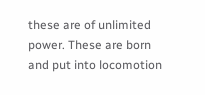these are of unlimited power. These are born and put into locomotion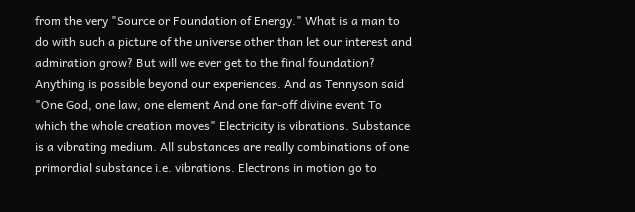from the very "Source or Foundation of Energy." What is a man to do with such a picture of the universe other than let our interest and admiration grow? But will we ever get to the final foundation? Anything is possible beyond our experiences. And as Tennyson said "One God, one law, one element And one far-off divine event To which the whole creation moves" Electricity is vibrations. Substance is a vibrating medium. All substances are really combinations of one primordial substance i.e. vibrations. Electrons in motion go to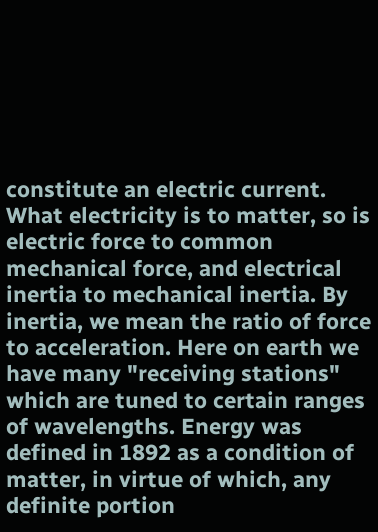constitute an electric current. What electricity is to matter, so is electric force to common mechanical force, and electrical inertia to mechanical inertia. By inertia, we mean the ratio of force to acceleration. Here on earth we have many "receiving stations" which are tuned to certain ranges of wavelengths. Energy was defined in 1892 as a condition of matter, in virtue of which, any definite portion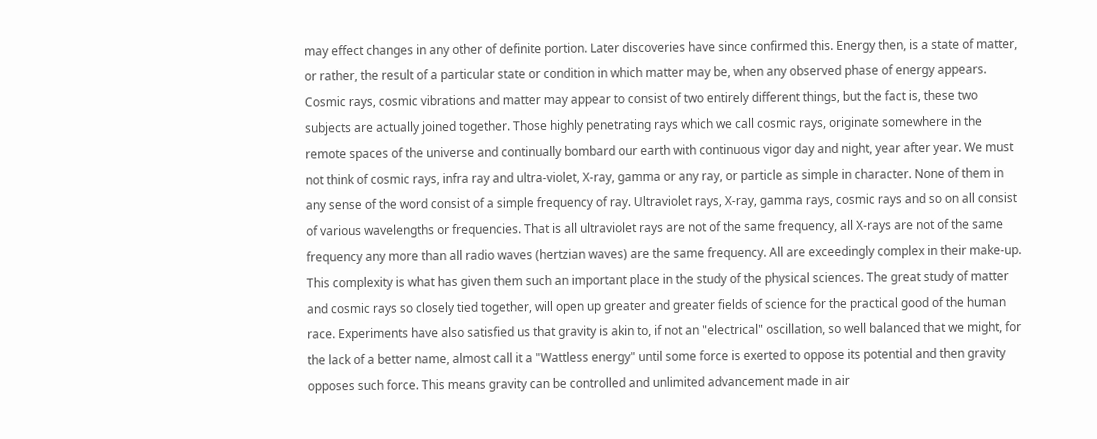may effect changes in any other of definite portion. Later discoveries have since confirmed this. Energy then, is a state of matter, or rather, the result of a particular state or condition in which matter may be, when any observed phase of energy appears. Cosmic rays, cosmic vibrations and matter may appear to consist of two entirely different things, but the fact is, these two subjects are actually joined together. Those highly penetrating rays which we call cosmic rays, originate somewhere in the remote spaces of the universe and continually bombard our earth with continuous vigor day and night, year after year. We must not think of cosmic rays, infra ray and ultra-violet, X-ray, gamma or any ray, or particle as simple in character. None of them in any sense of the word consist of a simple frequency of ray. Ultraviolet rays, X-ray, gamma rays, cosmic rays and so on all consist of various wavelengths or frequencies. That is all ultraviolet rays are not of the same frequency, all X-rays are not of the same frequency any more than all radio waves (hertzian waves) are the same frequency. All are exceedingly complex in their make-up. This complexity is what has given them such an important place in the study of the physical sciences. The great study of matter and cosmic rays so closely tied together, will open up greater and greater fields of science for the practical good of the human race. Experiments have also satisfied us that gravity is akin to, if not an "electrical" oscillation, so well balanced that we might, for the lack of a better name, almost call it a "Wattless energy" until some force is exerted to oppose its potential and then gravity opposes such force. This means gravity can be controlled and unlimited advancement made in air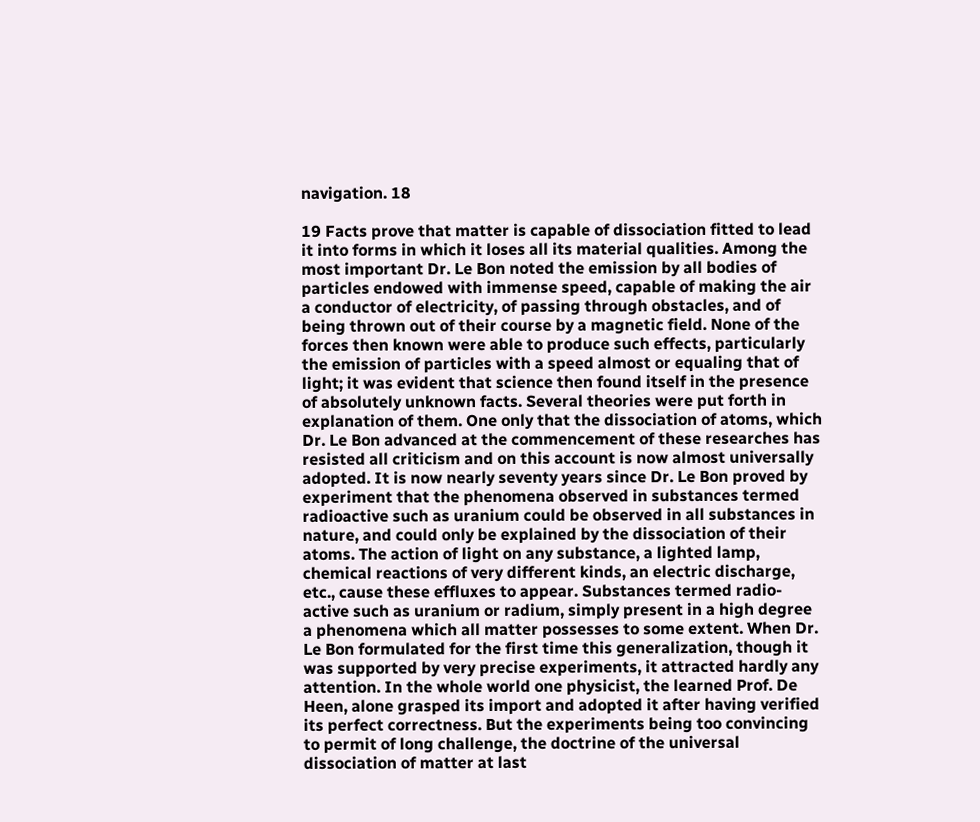navigation. 18

19 Facts prove that matter is capable of dissociation fitted to lead it into forms in which it loses all its material qualities. Among the most important Dr. Le Bon noted the emission by all bodies of particles endowed with immense speed, capable of making the air a conductor of electricity, of passing through obstacles, and of being thrown out of their course by a magnetic field. None of the forces then known were able to produce such effects, particularly the emission of particles with a speed almost or equaling that of light; it was evident that science then found itself in the presence of absolutely unknown facts. Several theories were put forth in explanation of them. One only that the dissociation of atoms, which Dr. Le Bon advanced at the commencement of these researches has resisted all criticism and on this account is now almost universally adopted. It is now nearly seventy years since Dr. Le Bon proved by experiment that the phenomena observed in substances termed radioactive such as uranium could be observed in all substances in nature, and could only be explained by the dissociation of their atoms. The action of light on any substance, a lighted lamp, chemical reactions of very different kinds, an electric discharge, etc., cause these effluxes to appear. Substances termed radio-active such as uranium or radium, simply present in a high degree a phenomena which all matter possesses to some extent. When Dr. Le Bon formulated for the first time this generalization, though it was supported by very precise experiments, it attracted hardly any attention. In the whole world one physicist, the learned Prof. De Heen, alone grasped its import and adopted it after having verified its perfect correctness. But the experiments being too convincing to permit of long challenge, the doctrine of the universal dissociation of matter at last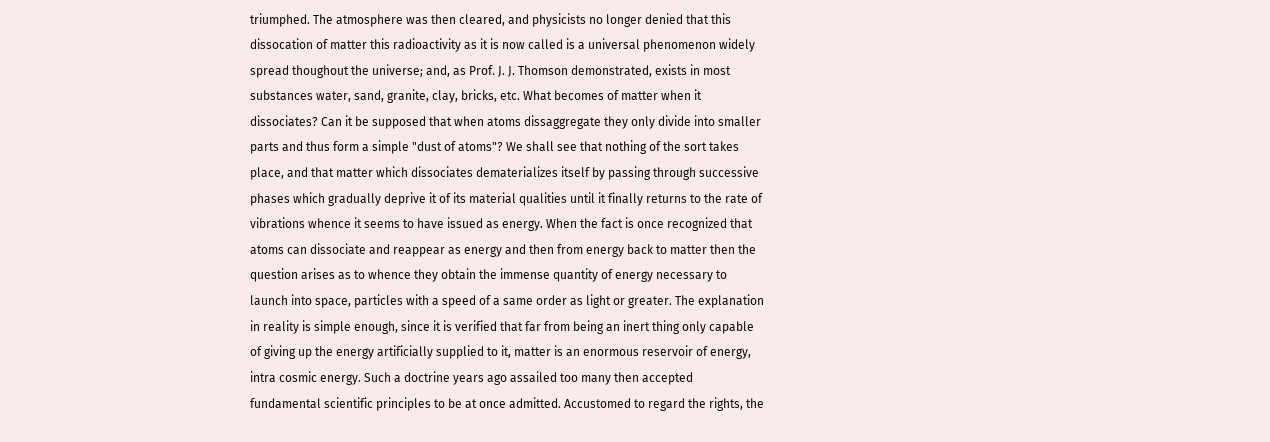triumphed. The atmosphere was then cleared, and physicists no longer denied that this dissocation of matter this radioactivity as it is now called is a universal phenomenon widely spread thoughout the universe; and, as Prof. J. J. Thomson demonstrated, exists in most substances water, sand, granite, clay, bricks, etc. What becomes of matter when it dissociates? Can it be supposed that when atoms dissaggregate they only divide into smaller parts and thus form a simple "dust of atoms"? We shall see that nothing of the sort takes place, and that matter which dissociates dematerializes itself by passing through successive phases which gradually deprive it of its material qualities until it finally returns to the rate of vibrations whence it seems to have issued as energy. When the fact is once recognized that atoms can dissociate and reappear as energy and then from energy back to matter then the question arises as to whence they obtain the immense quantity of energy necessary to launch into space, particles with a speed of a same order as light or greater. The explanation in reality is simple enough, since it is verified that far from being an inert thing only capable of giving up the energy artificially supplied to it, matter is an enormous reservoir of energy, intra cosmic energy. Such a doctrine years ago assailed too many then accepted fundamental scientific principles to be at once admitted. Accustomed to regard the rights, the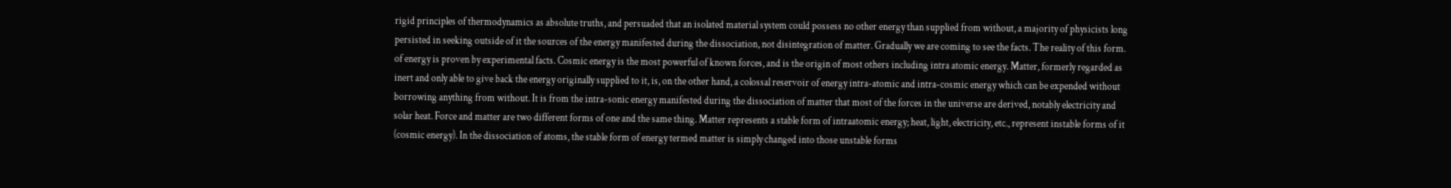rigid principles of thermodynamics as absolute truths, and persuaded that an isolated material system could possess no other energy than supplied from without, a majority of physicists long persisted in seeking outside of it the sources of the energy manifested during the dissociation, not disintegration of matter. Gradually we are coming to see the facts. The reality of this form. of energy is proven by experimental facts. Cosmic energy is the most powerful of known forces, and is the origin of most others including intra atomic energy. Matter, formerly regarded as inert and only able to give back the energy originally supplied to it, is, on the other hand, a colossal reservoir of energy intra-atomic and intra-cosmic energy which can be expended without borrowing anything from without. It is from the intra-sonic energy manifested during the dissociation of matter that most of the forces in the universe are derived, notably electricity and solar heat. Force and matter are two different forms of one and the same thing. Matter represents a stable form of intraatomic energy; heat, light, electricity, etc., represent instable forms of it (cosmic energy). In the dissociation of atoms, the stable form of energy termed matter is simply changed into those unstable forms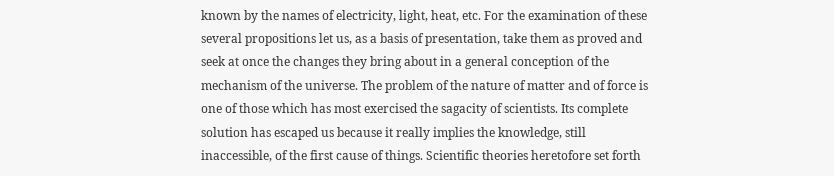known by the names of electricity, light, heat, etc. For the examination of these several propositions let us, as a basis of presentation, take them as proved and seek at once the changes they bring about in a general conception of the mechanism of the universe. The problem of the nature of matter and of force is one of those which has most exercised the sagacity of scientists. Its complete solution has escaped us because it really implies the knowledge, still inaccessible, of the first cause of things. Scientific theories heretofore set forth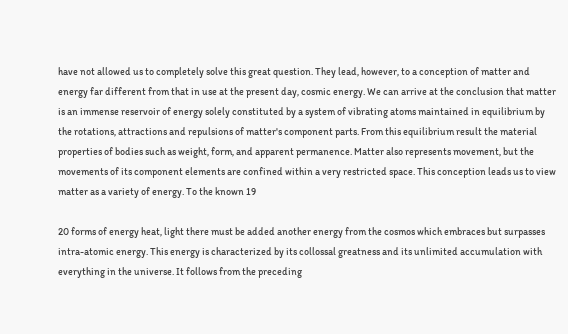have not allowed us to completely solve this great question. They lead, however, to a conception of matter and energy far different from that in use at the present day, cosmic energy. We can arrive at the conclusion that matter is an immense reservoir of energy solely constituted by a system of vibrating atoms maintained in equilibrium by the rotations, attractions and repulsions of matter's component parts. From this equilibrium result the material properties of bodies such as weight, form, and apparent permanence. Matter also represents movement, but the movements of its component elements are confined within a very restricted space. This conception leads us to view matter as a variety of energy. To the known 19

20 forms of energy heat, light there must be added another energy from the cosmos which embraces but surpasses intra-atomic energy. This energy is characterized by its collossal greatness and its unlimited accumulation with everything in the universe. It follows from the preceding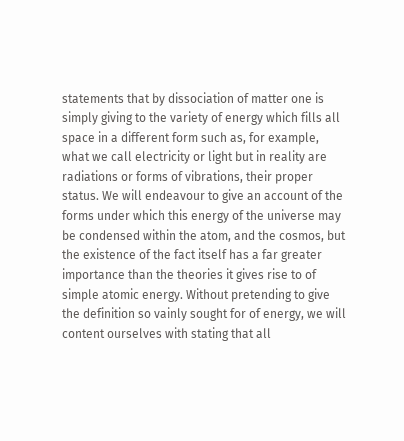statements that by dissociation of matter one is simply giving to the variety of energy which fills all space in a different form such as, for example, what we call electricity or light but in reality are radiations or forms of vibrations, their proper status. We will endeavour to give an account of the forms under which this energy of the universe may be condensed within the atom, and the cosmos, but the existence of the fact itself has a far greater importance than the theories it gives rise to of simple atomic energy. Without pretending to give the definition so vainly sought for of energy, we will content ourselves with stating that all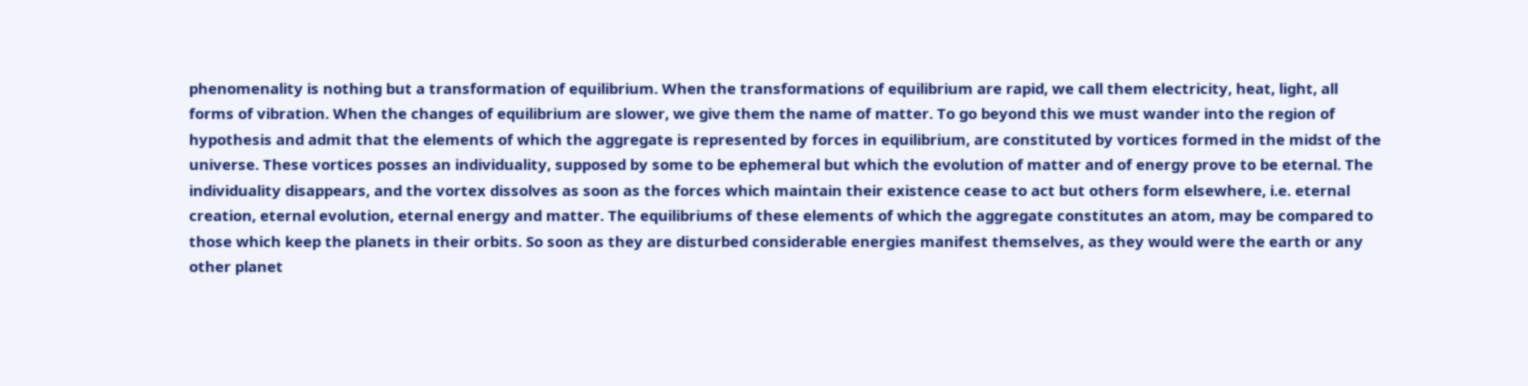phenomenality is nothing but a transformation of equilibrium. When the transformations of equilibrium are rapid, we call them electricity, heat, light, all forms of vibration. When the changes of equilibrium are slower, we give them the name of matter. To go beyond this we must wander into the region of hypothesis and admit that the elements of which the aggregate is represented by forces in equilibrium, are constituted by vortices formed in the midst of the universe. These vortices posses an individuality, supposed by some to be ephemeral but which the evolution of matter and of energy prove to be eternal. The individuality disappears, and the vortex dissolves as soon as the forces which maintain their existence cease to act but others form elsewhere, i.e. eternal creation, eternal evolution, eternal energy and matter. The equilibriums of these elements of which the aggregate constitutes an atom, may be compared to those which keep the planets in their orbits. So soon as they are disturbed considerable energies manifest themselves, as they would were the earth or any other planet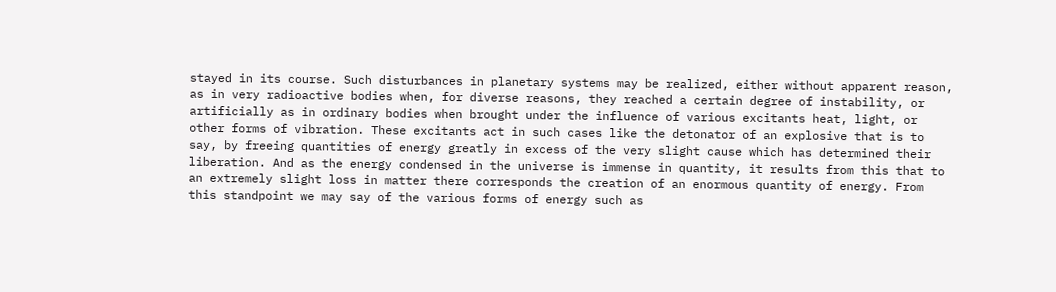stayed in its course. Such disturbances in planetary systems may be realized, either without apparent reason, as in very radioactive bodies when, for diverse reasons, they reached a certain degree of instability, or artificially as in ordinary bodies when brought under the influence of various excitants heat, light, or other forms of vibration. These excitants act in such cases like the detonator of an explosive that is to say, by freeing quantities of energy greatly in excess of the very slight cause which has determined their liberation. And as the energy condensed in the universe is immense in quantity, it results from this that to an extremely slight loss in matter there corresponds the creation of an enormous quantity of energy. From this standpoint we may say of the various forms of energy such as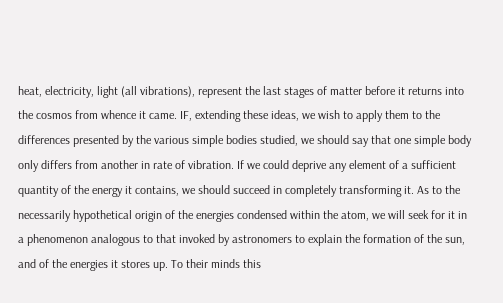heat, electricity, light (all vibrations), represent the last stages of matter before it returns into the cosmos from whence it came. IF, extending these ideas, we wish to apply them to the differences presented by the various simple bodies studied, we should say that one simple body only differs from another in rate of vibration. If we could deprive any element of a sufficient quantity of the energy it contains, we should succeed in completely transforming it. As to the necessarily hypothetical origin of the energies condensed within the atom, we will seek for it in a phenomenon analogous to that invoked by astronomers to explain the formation of the sun, and of the energies it stores up. To their minds this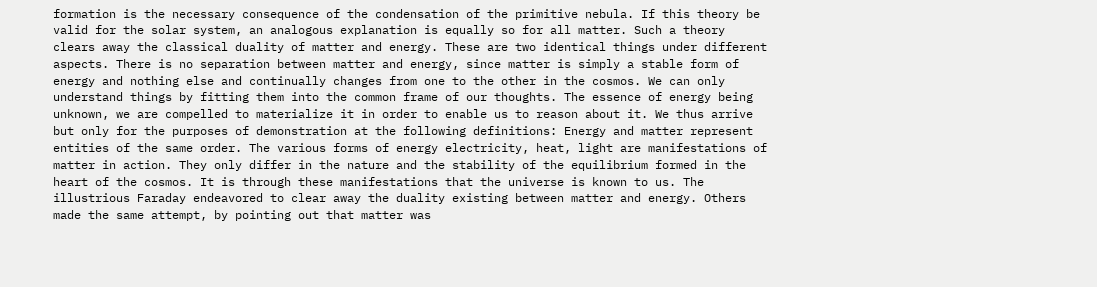formation is the necessary consequence of the condensation of the primitive nebula. If this theory be valid for the solar system, an analogous explanation is equally so for all matter. Such a theory clears away the classical duality of matter and energy. These are two identical things under different aspects. There is no separation between matter and energy, since matter is simply a stable form of energy and nothing else and continually changes from one to the other in the cosmos. We can only understand things by fitting them into the common frame of our thoughts. The essence of energy being unknown, we are compelled to materialize it in order to enable us to reason about it. We thus arrive but only for the purposes of demonstration at the following definitions: Energy and matter represent entities of the same order. The various forms of energy electricity, heat, light are manifestations of matter in action. They only differ in the nature and the stability of the equilibrium formed in the heart of the cosmos. It is through these manifestations that the universe is known to us. The illustrious Faraday endeavored to clear away the duality existing between matter and energy. Others made the same attempt, by pointing out that matter was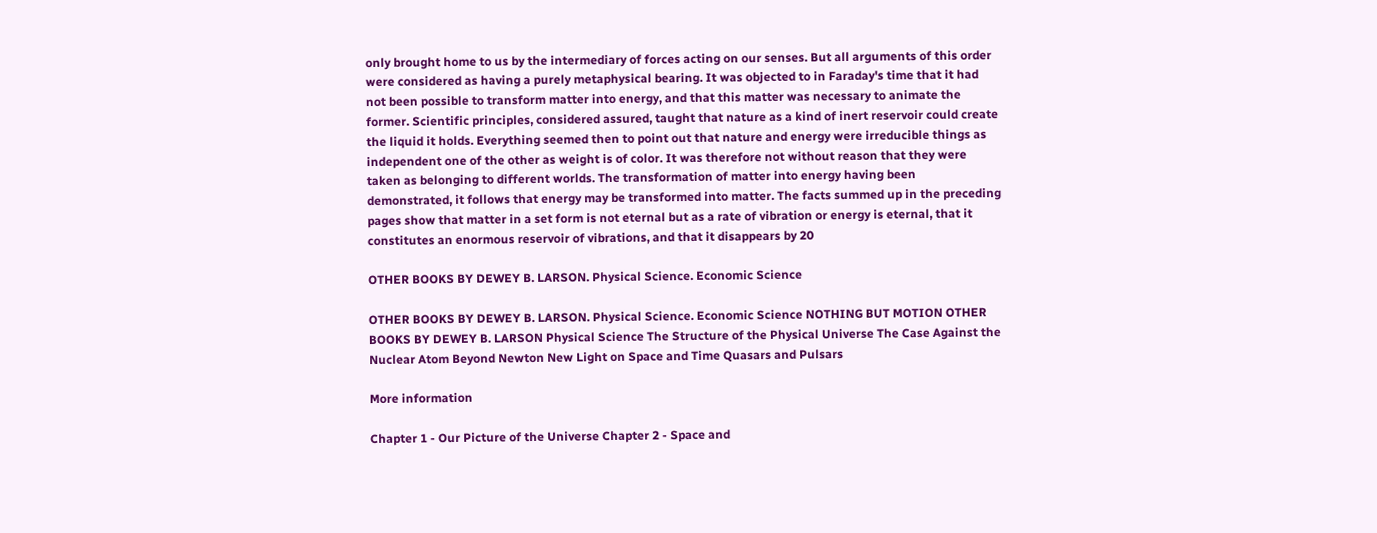only brought home to us by the intermediary of forces acting on our senses. But all arguments of this order were considered as having a purely metaphysical bearing. It was objected to in Faraday's time that it had not been possible to transform matter into energy, and that this matter was necessary to animate the former. Scientific principles, considered assured, taught that nature as a kind of inert reservoir could create the liquid it holds. Everything seemed then to point out that nature and energy were irreducible things as independent one of the other as weight is of color. It was therefore not without reason that they were taken as belonging to different worlds. The transformation of matter into energy having been demonstrated, it follows that energy may be transformed into matter. The facts summed up in the preceding pages show that matter in a set form is not eternal but as a rate of vibration or energy is eternal, that it constitutes an enormous reservoir of vibrations, and that it disappears by 20

OTHER BOOKS BY DEWEY B. LARSON. Physical Science. Economic Science

OTHER BOOKS BY DEWEY B. LARSON. Physical Science. Economic Science NOTHING BUT MOTION OTHER BOOKS BY DEWEY B. LARSON Physical Science The Structure of the Physical Universe The Case Against the Nuclear Atom Beyond Newton New Light on Space and Time Quasars and Pulsars

More information

Chapter 1 - Our Picture of the Universe Chapter 2 - Space and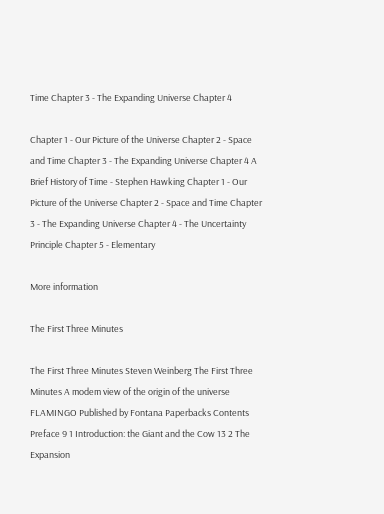Time Chapter 3 - The Expanding Universe Chapter 4

Chapter 1 - Our Picture of the Universe Chapter 2 - Space and Time Chapter 3 - The Expanding Universe Chapter 4 A Brief History of Time - Stephen Hawking Chapter 1 - Our Picture of the Universe Chapter 2 - Space and Time Chapter 3 - The Expanding Universe Chapter 4 - The Uncertainty Principle Chapter 5 - Elementary

More information

The First Three Minutes

The First Three Minutes Steven Weinberg The First Three Minutes A modem view of the origin of the universe FLAMINGO Published by Fontana Paperbacks Contents Preface 9 1 Introduction: the Giant and the Cow 13 2 The Expansion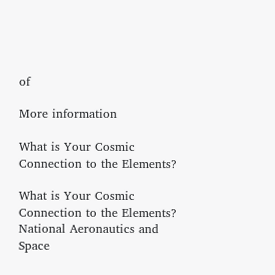of

More information

What is Your Cosmic Connection to the Elements?

What is Your Cosmic Connection to the Elements? National Aeronautics and Space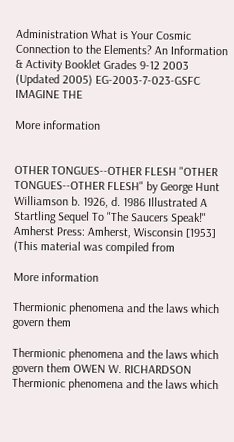Administration What is Your Cosmic Connection to the Elements? An Information & Activity Booklet Grades 9-12 2003 (Updated 2005) EG-2003-7-023-GSFC IMAGINE THE

More information


OTHER TONGUES--OTHER FLESH "OTHER TONGUES--OTHER FLESH" by George Hunt Williamson b. 1926, d. 1986 Illustrated A Startling Sequel To "The Saucers Speak!" Amherst Press: Amherst, Wisconsin [1953] (This material was compiled from

More information

Thermionic phenomena and the laws which govern them

Thermionic phenomena and the laws which govern them OWEN W. RICHARDSON Thermionic phenomena and the laws which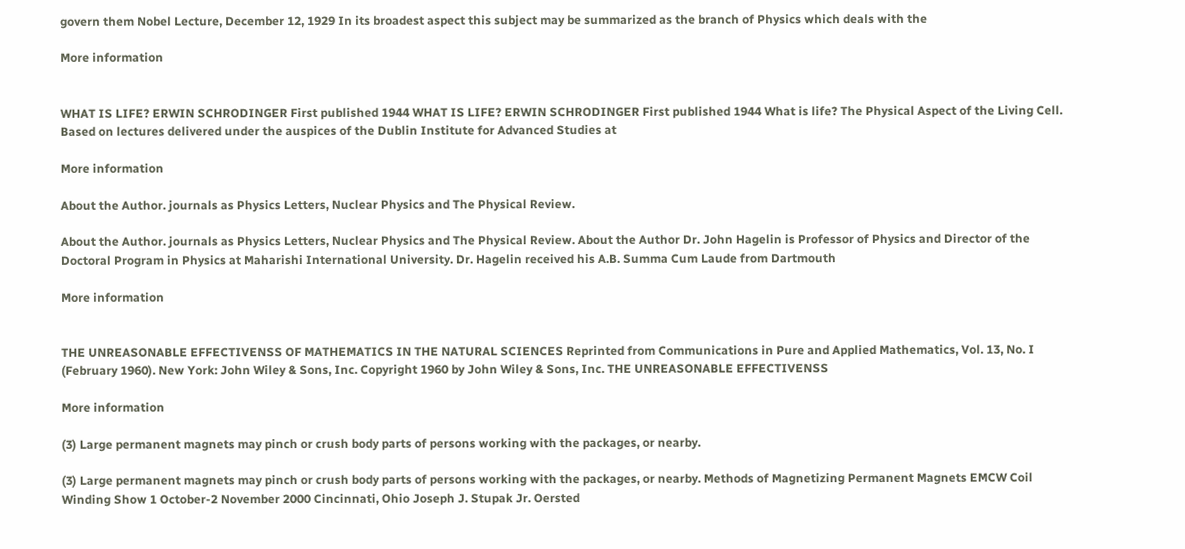govern them Nobel Lecture, December 12, 1929 In its broadest aspect this subject may be summarized as the branch of Physics which deals with the

More information


WHAT IS LIFE? ERWIN SCHRODINGER First published 1944 WHAT IS LIFE? ERWIN SCHRODINGER First published 1944 What is life? The Physical Aspect of the Living Cell. Based on lectures delivered under the auspices of the Dublin Institute for Advanced Studies at

More information

About the Author. journals as Physics Letters, Nuclear Physics and The Physical Review.

About the Author. journals as Physics Letters, Nuclear Physics and The Physical Review. About the Author Dr. John Hagelin is Professor of Physics and Director of the Doctoral Program in Physics at Maharishi International University. Dr. Hagelin received his A.B. Summa Cum Laude from Dartmouth

More information


THE UNREASONABLE EFFECTIVENSS OF MATHEMATICS IN THE NATURAL SCIENCES Reprinted from Communications in Pure and Applied Mathematics, Vol. 13, No. I (February 1960). New York: John Wiley & Sons, Inc. Copyright 1960 by John Wiley & Sons, Inc. THE UNREASONABLE EFFECTIVENSS

More information

(3) Large permanent magnets may pinch or crush body parts of persons working with the packages, or nearby.

(3) Large permanent magnets may pinch or crush body parts of persons working with the packages, or nearby. Methods of Magnetizing Permanent Magnets EMCW Coil Winding Show 1 October-2 November 2000 Cincinnati, Ohio Joseph J. Stupak Jr. Oersted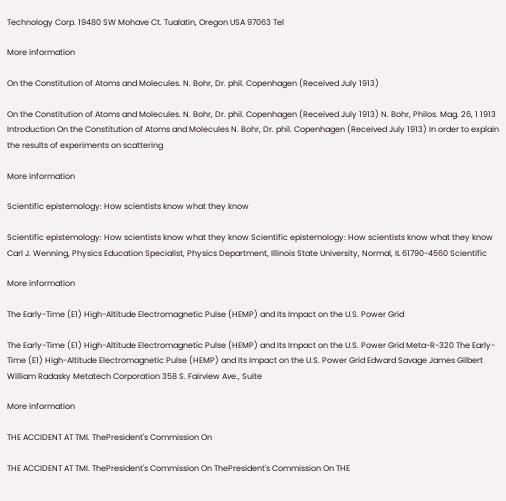Technology Corp. 19480 SW Mohave Ct. Tualatin, Oregon USA 97063 Tel

More information

On the Constitution of Atoms and Molecules. N. Bohr, Dr. phil. Copenhagen (Received July 1913)

On the Constitution of Atoms and Molecules. N. Bohr, Dr. phil. Copenhagen (Received July 1913) N. Bohr, Philos. Mag. 26, 1 1913 Introduction On the Constitution of Atoms and Molecules N. Bohr, Dr. phil. Copenhagen (Received July 1913) In order to explain the results of experiments on scattering

More information

Scientific epistemology: How scientists know what they know

Scientific epistemology: How scientists know what they know Scientific epistemology: How scientists know what they know Carl J. Wenning, Physics Education Specialist, Physics Department, Illinois State University, Normal, IL 61790-4560 Scientific

More information

The Early-Time (E1) High-Altitude Electromagnetic Pulse (HEMP) and Its Impact on the U.S. Power Grid

The Early-Time (E1) High-Altitude Electromagnetic Pulse (HEMP) and Its Impact on the U.S. Power Grid Meta-R-320 The Early-Time (E1) High-Altitude Electromagnetic Pulse (HEMP) and Its Impact on the U.S. Power Grid Edward Savage James Gilbert William Radasky Metatech Corporation 358 S. Fairview Ave., Suite

More information

THE ACCIDENT AT TMI. ThePresident's Commission On

THE ACCIDENT AT TMI. ThePresident's Commission On ThePresident's Commission On THE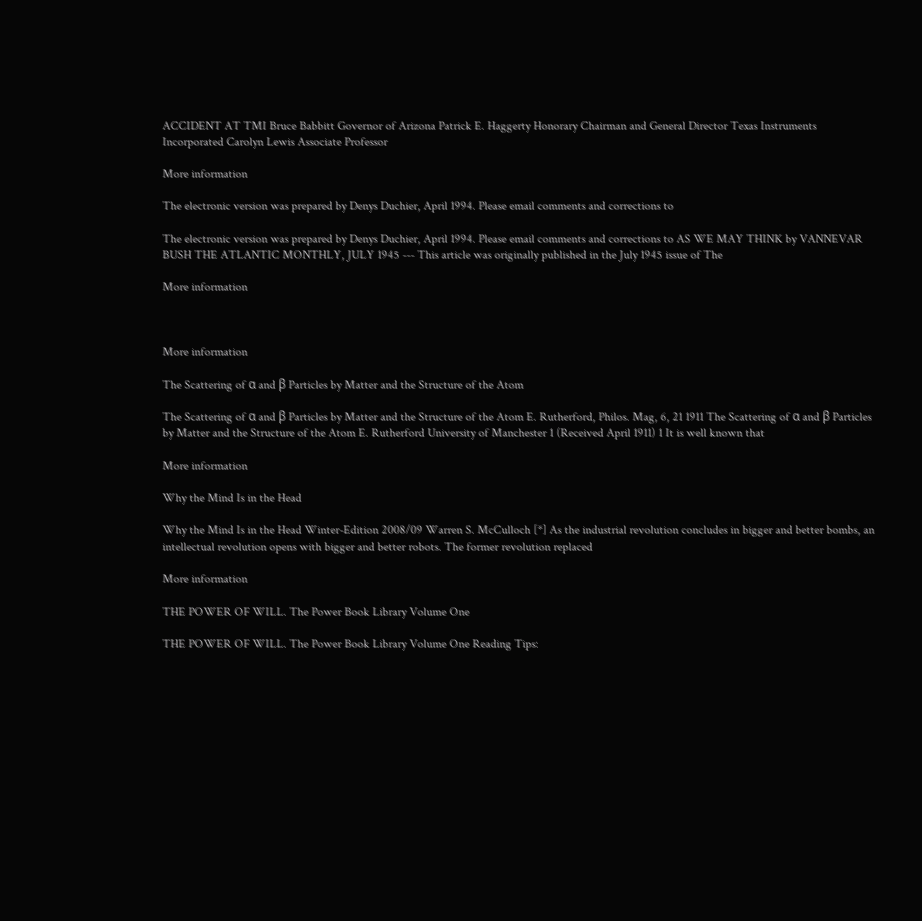ACCIDENT AT TMI Bruce Babbitt Governor of Arizona Patrick E. Haggerty Honorary Chairman and General Director Texas Instruments Incorporated Carolyn Lewis Associate Professor

More information

The electronic version was prepared by Denys Duchier, April 1994. Please email comments and corrections to

The electronic version was prepared by Denys Duchier, April 1994. Please email comments and corrections to AS WE MAY THINK by VANNEVAR BUSH THE ATLANTIC MONTHLY, JULY 1945 --- This article was originally published in the July 1945 issue of The

More information



More information

The Scattering of α and β Particles by Matter and the Structure of the Atom

The Scattering of α and β Particles by Matter and the Structure of the Atom E. Rutherford, Philos. Mag, 6, 21 1911 The Scattering of α and β Particles by Matter and the Structure of the Atom E. Rutherford University of Manchester 1 (Received April 1911) 1 It is well known that

More information

Why the Mind Is in the Head

Why the Mind Is in the Head Winter-Edition 2008/09 Warren S. McCulloch [*] As the industrial revolution concludes in bigger and better bombs, an intellectual revolution opens with bigger and better robots. The former revolution replaced

More information

THE POWER OF WILL. The Power Book Library Volume One

THE POWER OF WILL. The Power Book Library Volume One Reading Tips: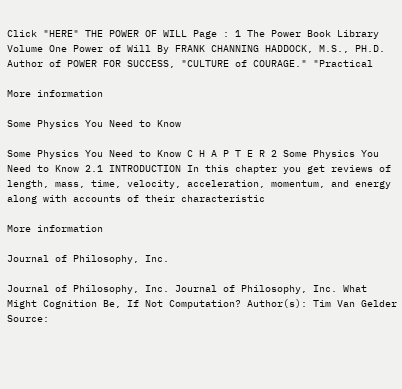Click "HERE" THE POWER OF WILL Page : 1 The Power Book Library Volume One Power of Will By FRANK CHANNING HADDOCK, M.S., PH.D. Author of POWER FOR SUCCESS, "CULTURE of COURAGE." "Practical

More information

Some Physics You Need to Know

Some Physics You Need to Know C H A P T E R 2 Some Physics You Need to Know 2.1 INTRODUCTION In this chapter you get reviews of length, mass, time, velocity, acceleration, momentum, and energy along with accounts of their characteristic

More information

Journal of Philosophy, Inc.

Journal of Philosophy, Inc. Journal of Philosophy, Inc. What Might Cognition Be, If Not Computation? Author(s): Tim Van Gelder Source: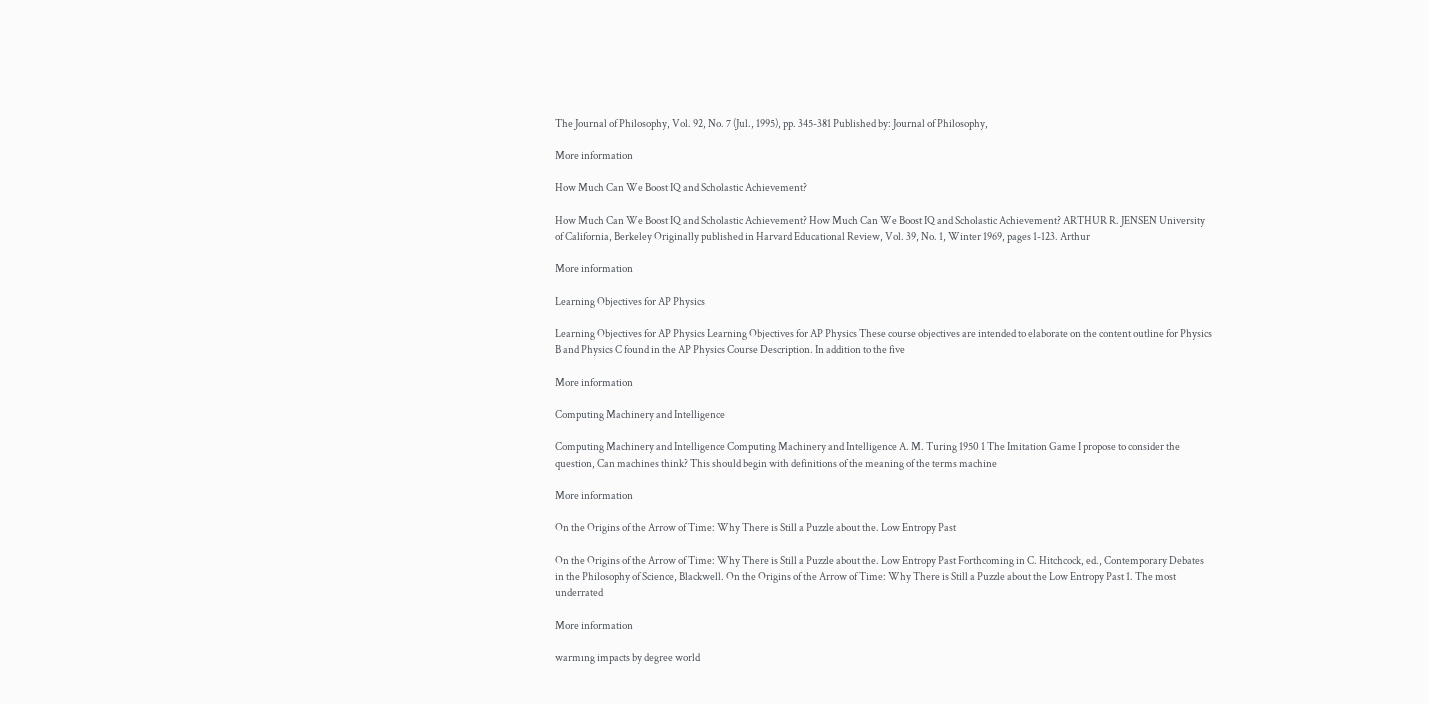The Journal of Philosophy, Vol. 92, No. 7 (Jul., 1995), pp. 345-381 Published by: Journal of Philosophy,

More information

How Much Can We Boost IQ and Scholastic Achievement?

How Much Can We Boost IQ and Scholastic Achievement? How Much Can We Boost IQ and Scholastic Achievement? ARTHUR R. JENSEN University of California, Berkeley Originally published in Harvard Educational Review, Vol. 39, No. 1, Winter 1969, pages 1-123. Arthur

More information

Learning Objectives for AP Physics

Learning Objectives for AP Physics Learning Objectives for AP Physics These course objectives are intended to elaborate on the content outline for Physics B and Physics C found in the AP Physics Course Description. In addition to the five

More information

Computing Machinery and Intelligence

Computing Machinery and Intelligence Computing Machinery and Intelligence A. M. Turing 1950 1 The Imitation Game I propose to consider the question, Can machines think? This should begin with definitions of the meaning of the terms machine

More information

On the Origins of the Arrow of Time: Why There is Still a Puzzle about the. Low Entropy Past

On the Origins of the Arrow of Time: Why There is Still a Puzzle about the. Low Entropy Past Forthcoming in C. Hitchcock, ed., Contemporary Debates in the Philosophy of Science, Blackwell. On the Origins of the Arrow of Time: Why There is Still a Puzzle about the Low Entropy Past 1. The most underrated

More information

warmıng impacts by degree world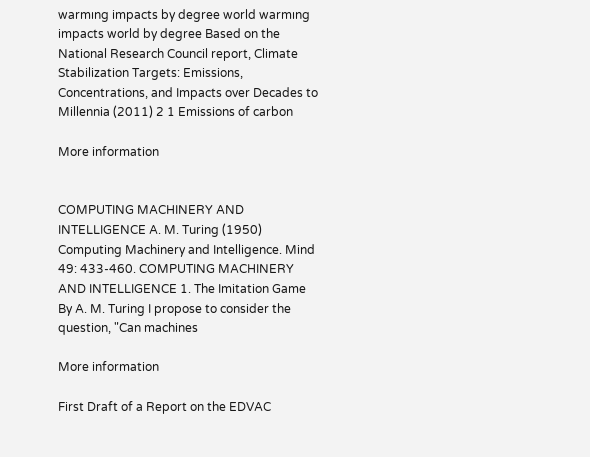warmıng impacts by degree world warmıng impacts world by degree Based on the National Research Council report, Climate Stabilization Targets: Emissions, Concentrations, and Impacts over Decades to Millennia (2011) 2 1 Emissions of carbon

More information


COMPUTING MACHINERY AND INTELLIGENCE A. M. Turing (1950) Computing Machinery and Intelligence. Mind 49: 433-460. COMPUTING MACHINERY AND INTELLIGENCE 1. The Imitation Game By A. M. Turing I propose to consider the question, "Can machines

More information

First Draft of a Report on the EDVAC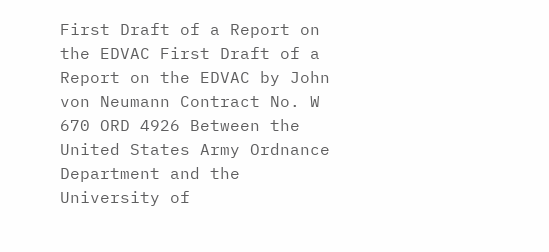First Draft of a Report on the EDVAC First Draft of a Report on the EDVAC by John von Neumann Contract No. W 670 ORD 4926 Between the United States Army Ordnance Department and the University of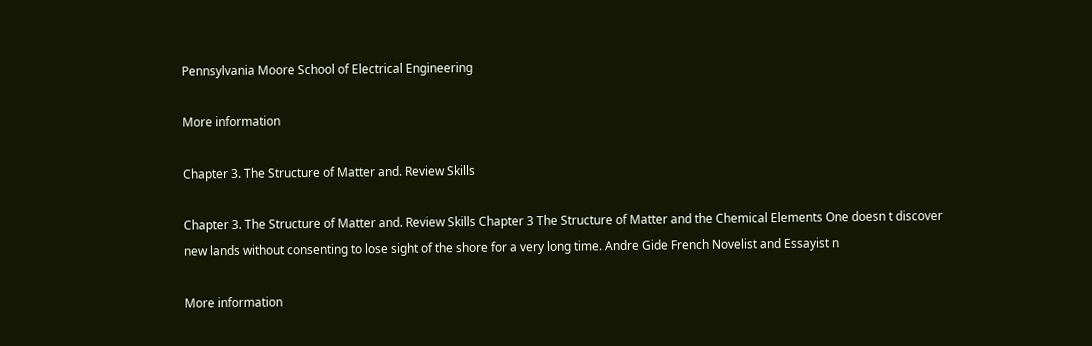Pennsylvania Moore School of Electrical Engineering

More information

Chapter 3. The Structure of Matter and. Review Skills

Chapter 3. The Structure of Matter and. Review Skills Chapter 3 The Structure of Matter and the Chemical Elements One doesn t discover new lands without consenting to lose sight of the shore for a very long time. Andre Gide French Novelist and Essayist n

More information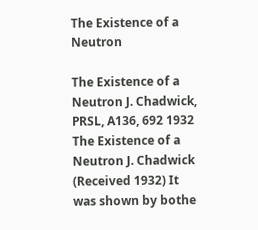The Existence of a Neutron

The Existence of a Neutron J. Chadwick, PRSL, A136, 692 1932 The Existence of a Neutron J. Chadwick (Received 1932) It was shown by bothe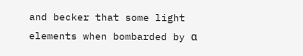and becker that some light elements when bombarded by α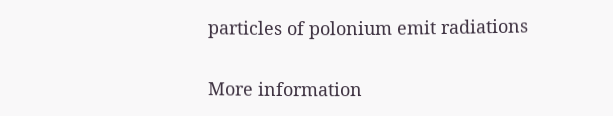particles of polonium emit radiations

More information